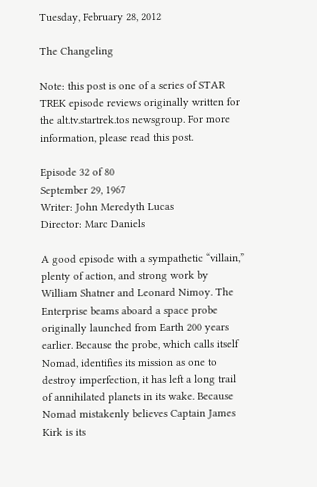Tuesday, February 28, 2012

The Changeling

Note: this post is one of a series of STAR TREK episode reviews originally written for the alt.tv.startrek.tos newsgroup. For more information, please read this post.

Episode 32 of 80
September 29, 1967
Writer: John Meredyth Lucas
Director: Marc Daniels

A good episode with a sympathetic “villain,” plenty of action, and strong work by William Shatner and Leonard Nimoy. The Enterprise beams aboard a space probe originally launched from Earth 200 years earlier. Because the probe, which calls itself Nomad, identifies its mission as one to destroy imperfection, it has left a long trail of annihilated planets in its wake. Because Nomad mistakenly believes Captain James Kirk is its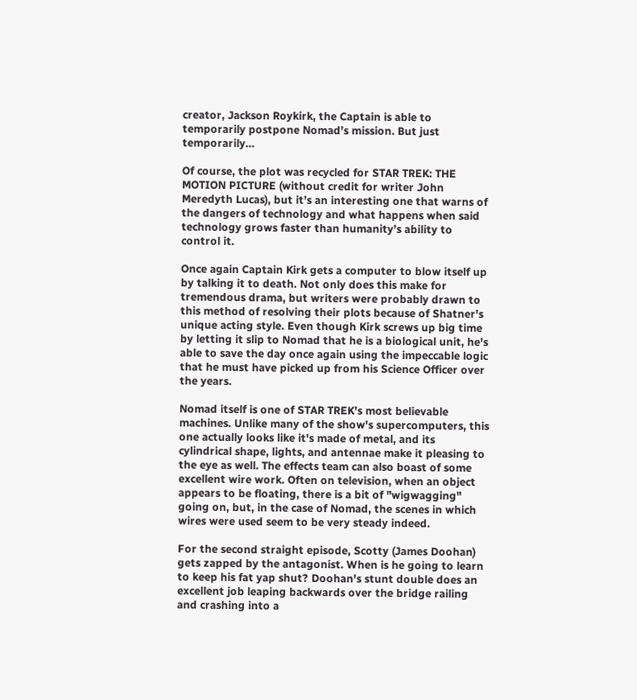creator, Jackson Roykirk, the Captain is able to temporarily postpone Nomad’s mission. But just temporarily…

Of course, the plot was recycled for STAR TREK: THE MOTION PICTURE (without credit for writer John Meredyth Lucas), but it’s an interesting one that warns of the dangers of technology and what happens when said technology grows faster than humanity’s ability to control it.

Once again Captain Kirk gets a computer to blow itself up by talking it to death. Not only does this make for tremendous drama, but writers were probably drawn to this method of resolving their plots because of Shatner's unique acting style. Even though Kirk screws up big time by letting it slip to Nomad that he is a biological unit, he's able to save the day once again using the impeccable logic that he must have picked up from his Science Officer over the years.

Nomad itself is one of STAR TREK’s most believable machines. Unlike many of the show's supercomputers, this one actually looks like it's made of metal, and its cylindrical shape, lights, and antennae make it pleasing to the eye as well. The effects team can also boast of some excellent wire work. Often on television, when an object appears to be floating, there is a bit of "wigwagging" going on, but, in the case of Nomad, the scenes in which wires were used seem to be very steady indeed.

For the second straight episode, Scotty (James Doohan) gets zapped by the antagonist. When is he going to learn to keep his fat yap shut? Doohan's stunt double does an excellent job leaping backwards over the bridge railing and crashing into a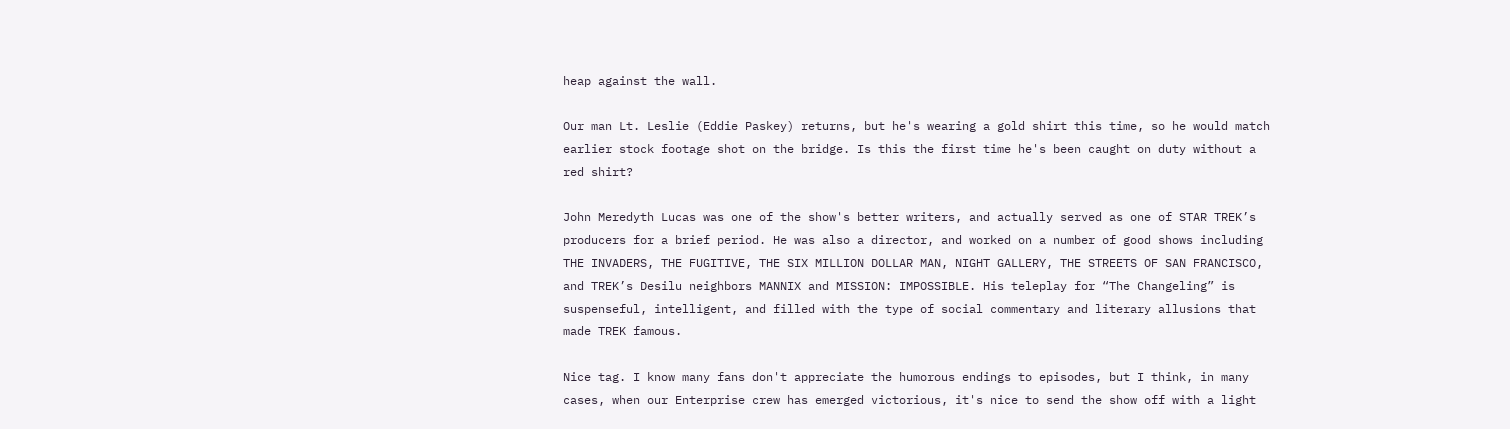heap against the wall.

Our man Lt. Leslie (Eddie Paskey) returns, but he's wearing a gold shirt this time, so he would match earlier stock footage shot on the bridge. Is this the first time he's been caught on duty without a red shirt?

John Meredyth Lucas was one of the show's better writers, and actually served as one of STAR TREK’s producers for a brief period. He was also a director, and worked on a number of good shows including THE INVADERS, THE FUGITIVE, THE SIX MILLION DOLLAR MAN, NIGHT GALLERY, THE STREETS OF SAN FRANCISCO, and TREK’s Desilu neighbors MANNIX and MISSION: IMPOSSIBLE. His teleplay for “The Changeling” is suspenseful, intelligent, and filled with the type of social commentary and literary allusions that made TREK famous.

Nice tag. I know many fans don't appreciate the humorous endings to episodes, but I think, in many cases, when our Enterprise crew has emerged victorious, it's nice to send the show off with a light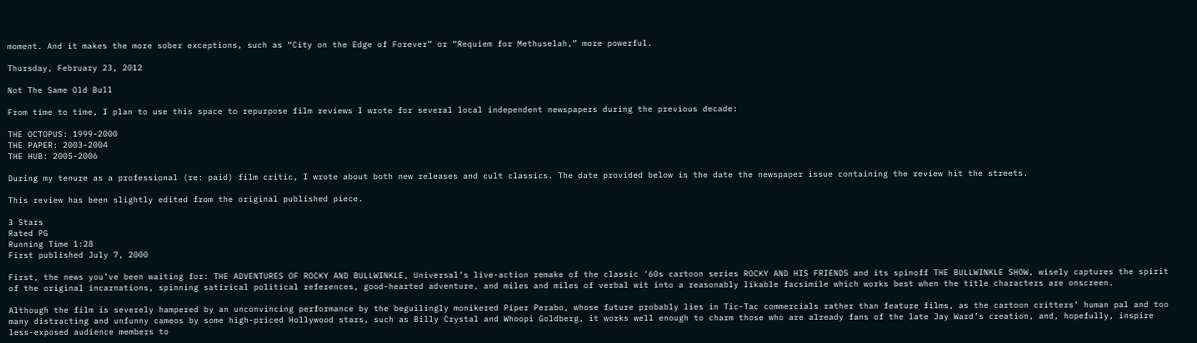moment. And it makes the more sober exceptions, such as “City on the Edge of Forever” or “Requiem for Methuselah,” more powerful.

Thursday, February 23, 2012

Not The Same Old Bull

From time to time, I plan to use this space to repurpose film reviews I wrote for several local independent newspapers during the previous decade:

THE OCTOPUS: 1999-2000
THE PAPER: 2003-2004
THE HUB: 2005-2006

During my tenure as a professional (re: paid) film critic, I wrote about both new releases and cult classics. The date provided below is the date the newspaper issue containing the review hit the streets.

This review has been slightly edited from the original published piece.

3 Stars
Rated PG
Running Time 1:28
First published July 7, 2000

First, the news you’ve been waiting for: THE ADVENTURES OF ROCKY AND BULLWINKLE, Universal’s live-action remake of the classic ‘60s cartoon series ROCKY AND HIS FRIENDS and its spinoff THE BULLWINKLE SHOW, wisely captures the spirit of the original incarnations, spinning satirical political references, good-hearted adventure, and miles and miles of verbal wit into a reasonably likable facsimile which works best when the title characters are onscreen.

Although the film is severely hampered by an unconvincing performance by the beguilingly monikered Piper Perabo, whose future probably lies in Tic-Tac commercials rather than feature films, as the cartoon critters’ human pal and too many distracting and unfunny cameos by some high-priced Hollywood stars, such as Billy Crystal and Whoopi Goldberg, it works well enough to charm those who are already fans of the late Jay Ward’s creation, and, hopefully, inspire less-exposed audience members to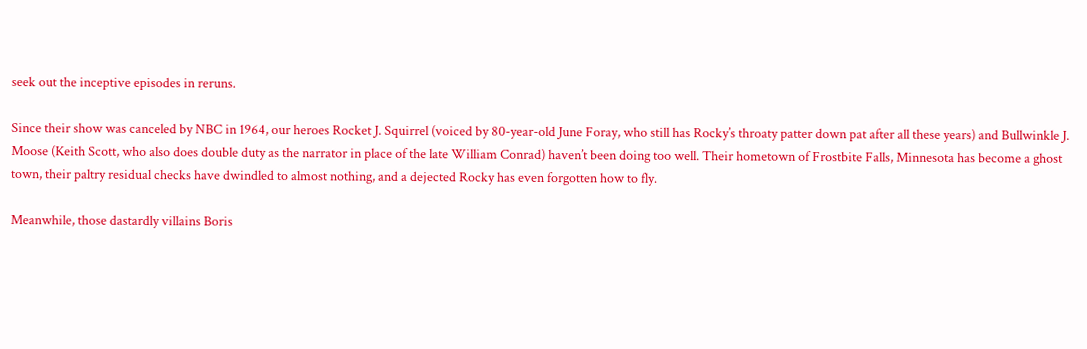seek out the inceptive episodes in reruns.

Since their show was canceled by NBC in 1964, our heroes Rocket J. Squirrel (voiced by 80-year-old June Foray, who still has Rocky’s throaty patter down pat after all these years) and Bullwinkle J. Moose (Keith Scott, who also does double duty as the narrator in place of the late William Conrad) haven’t been doing too well. Their hometown of Frostbite Falls, Minnesota has become a ghost town, their paltry residual checks have dwindled to almost nothing, and a dejected Rocky has even forgotten how to fly.

Meanwhile, those dastardly villains Boris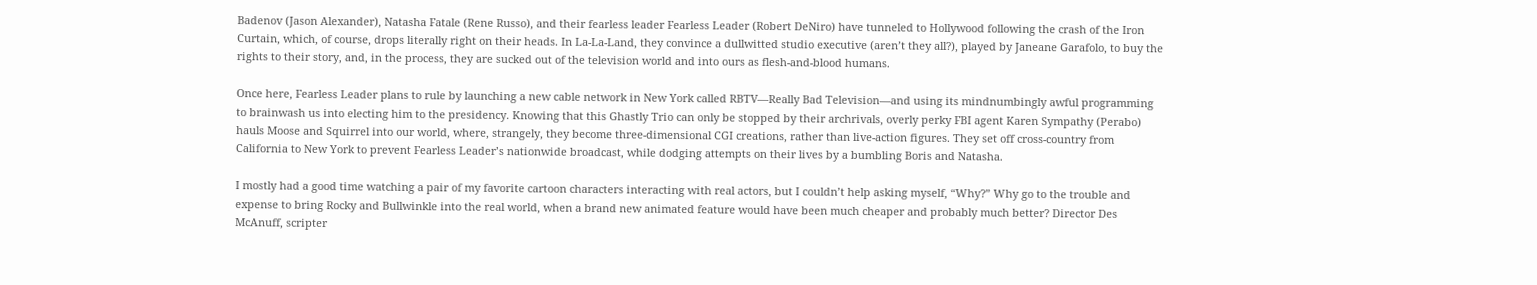Badenov (Jason Alexander), Natasha Fatale (Rene Russo), and their fearless leader Fearless Leader (Robert DeNiro) have tunneled to Hollywood following the crash of the Iron Curtain, which, of course, drops literally right on their heads. In La-La-Land, they convince a dullwitted studio executive (aren’t they all?), played by Janeane Garafolo, to buy the rights to their story, and, in the process, they are sucked out of the television world and into ours as flesh-and-blood humans.

Once here, Fearless Leader plans to rule by launching a new cable network in New York called RBTV—Really Bad Television—and using its mindnumbingly awful programming to brainwash us into electing him to the presidency. Knowing that this Ghastly Trio can only be stopped by their archrivals, overly perky FBI agent Karen Sympathy (Perabo) hauls Moose and Squirrel into our world, where, strangely, they become three-dimensional CGI creations, rather than live-action figures. They set off cross-country from California to New York to prevent Fearless Leader’s nationwide broadcast, while dodging attempts on their lives by a bumbling Boris and Natasha.

I mostly had a good time watching a pair of my favorite cartoon characters interacting with real actors, but I couldn’t help asking myself, “Why?” Why go to the trouble and expense to bring Rocky and Bullwinkle into the real world, when a brand new animated feature would have been much cheaper and probably much better? Director Des McAnuff, scripter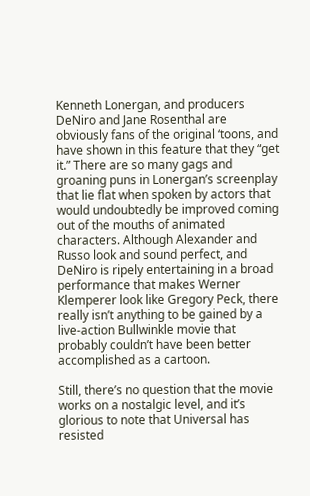Kenneth Lonergan, and producers DeNiro and Jane Rosenthal are obviously fans of the original ‘toons, and have shown in this feature that they “get it.” There are so many gags and groaning puns in Lonergan’s screenplay that lie flat when spoken by actors that would undoubtedly be improved coming out of the mouths of animated characters. Although Alexander and Russo look and sound perfect, and DeNiro is ripely entertaining in a broad performance that makes Werner Klemperer look like Gregory Peck, there really isn’t anything to be gained by a live-action Bullwinkle movie that probably couldn’t have been better accomplished as a cartoon.

Still, there’s no question that the movie works on a nostalgic level, and it’s glorious to note that Universal has resisted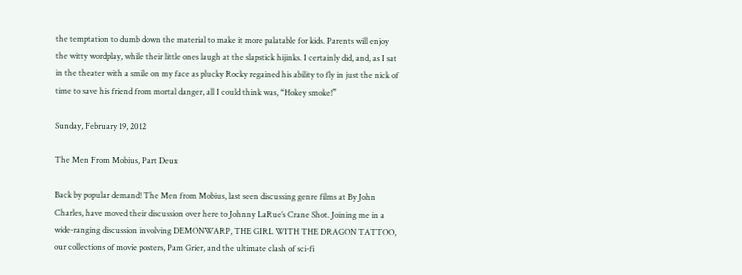the temptation to dumb down the material to make it more palatable for kids. Parents will enjoy the witty wordplay, while their little ones laugh at the slapstick hijinks. I certainly did, and, as I sat in the theater with a smile on my face as plucky Rocky regained his ability to fly in just the nick of time to save his friend from mortal danger, all I could think was, “Hokey smoke!”

Sunday, February 19, 2012

The Men From Mobius, Part Deux

Back by popular demand! The Men from Mobius, last seen discussing genre films at By John Charles, have moved their discussion over here to Johnny LaRue’s Crane Shot. Joining me in a wide-ranging discussion involving DEMONWARP, THE GIRL WITH THE DRAGON TATTOO, our collections of movie posters, Pam Grier, and the ultimate clash of sci-fi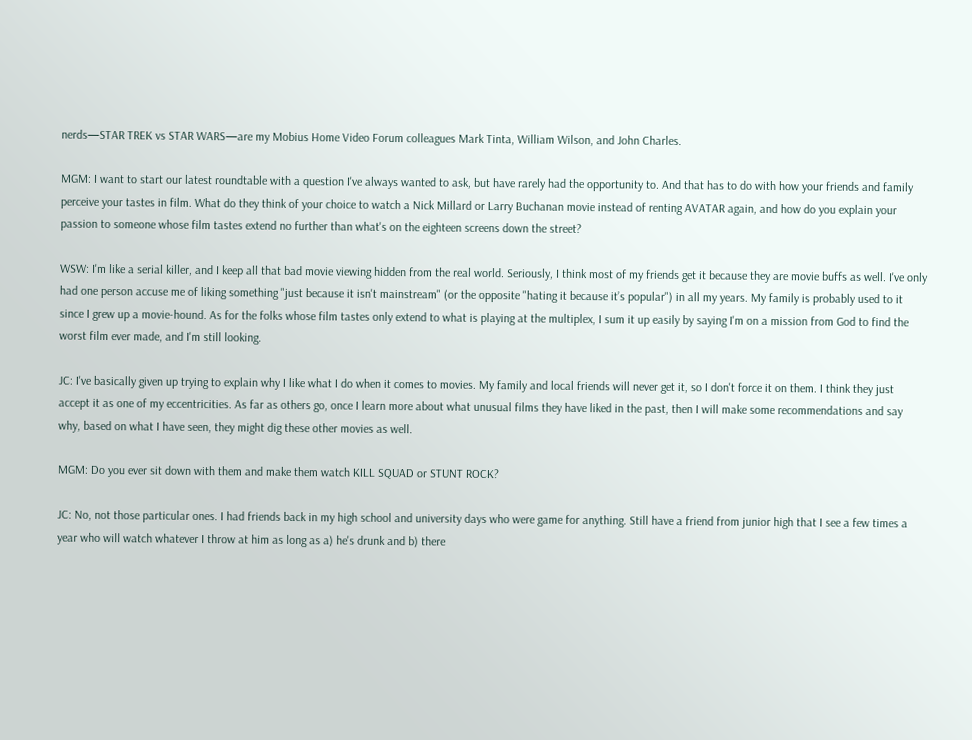nerds—STAR TREK vs STAR WARS—are my Mobius Home Video Forum colleagues Mark Tinta, William Wilson, and John Charles.

MGM: I want to start our latest roundtable with a question I've always wanted to ask, but have rarely had the opportunity to. And that has to do with how your friends and family perceive your tastes in film. What do they think of your choice to watch a Nick Millard or Larry Buchanan movie instead of renting AVATAR again, and how do you explain your passion to someone whose film tastes extend no further than what's on the eighteen screens down the street?

WSW: I'm like a serial killer, and I keep all that bad movie viewing hidden from the real world. Seriously, I think most of my friends get it because they are movie buffs as well. I've only had one person accuse me of liking something "just because it isn't mainstream" (or the opposite "hating it because it’s popular") in all my years. My family is probably used to it since I grew up a movie-hound. As for the folks whose film tastes only extend to what is playing at the multiplex, I sum it up easily by saying I'm on a mission from God to find the worst film ever made, and I'm still looking.

JC: I've basically given up trying to explain why I like what I do when it comes to movies. My family and local friends will never get it, so I don't force it on them. I think they just accept it as one of my eccentricities. As far as others go, once I learn more about what unusual films they have liked in the past, then I will make some recommendations and say why, based on what I have seen, they might dig these other movies as well.

MGM: Do you ever sit down with them and make them watch KILL SQUAD or STUNT ROCK?

JC: No, not those particular ones. I had friends back in my high school and university days who were game for anything. Still have a friend from junior high that I see a few times a year who will watch whatever I throw at him as long as a) he's drunk and b) there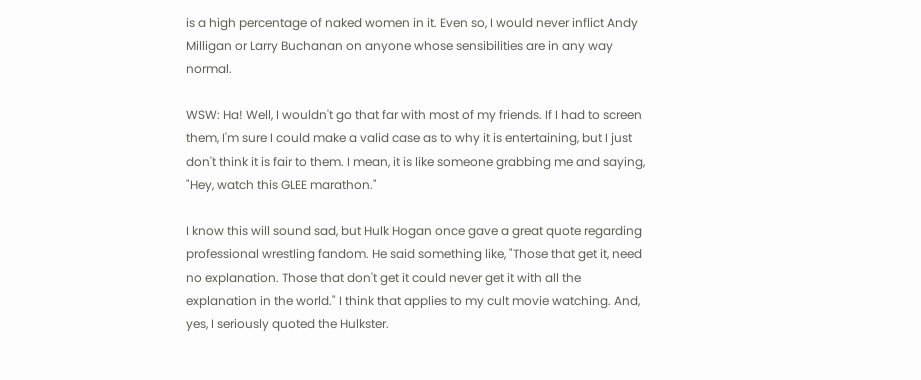is a high percentage of naked women in it. Even so, I would never inflict Andy Milligan or Larry Buchanan on anyone whose sensibilities are in any way normal.

WSW: Ha! Well, I wouldn't go that far with most of my friends. If I had to screen them, I'm sure I could make a valid case as to why it is entertaining, but I just don't think it is fair to them. I mean, it is like someone grabbing me and saying, "Hey, watch this GLEE marathon."

I know this will sound sad, but Hulk Hogan once gave a great quote regarding professional wrestling fandom. He said something like, "Those that get it, need no explanation. Those that don't get it could never get it with all the explanation in the world." I think that applies to my cult movie watching. And, yes, I seriously quoted the Hulkster.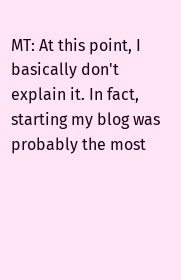MT: At this point, I basically don't explain it. In fact, starting my blog was probably the most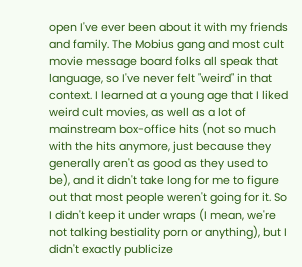open I've ever been about it with my friends and family. The Mobius gang and most cult movie message board folks all speak that language, so I've never felt "weird" in that context. I learned at a young age that I liked weird cult movies, as well as a lot of mainstream box-office hits (not so much with the hits anymore, just because they generally aren't as good as they used to be), and it didn't take long for me to figure out that most people weren't going for it. So I didn't keep it under wraps (I mean, we're not talking bestiality porn or anything), but I didn't exactly publicize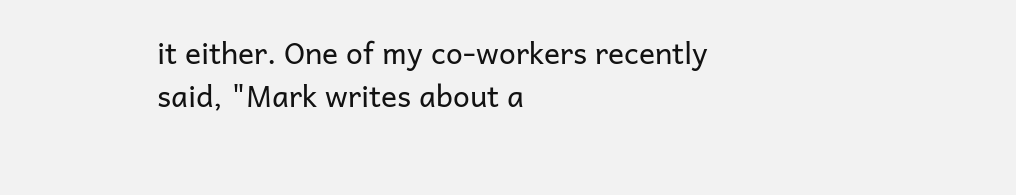it either. One of my co-workers recently said, "Mark writes about a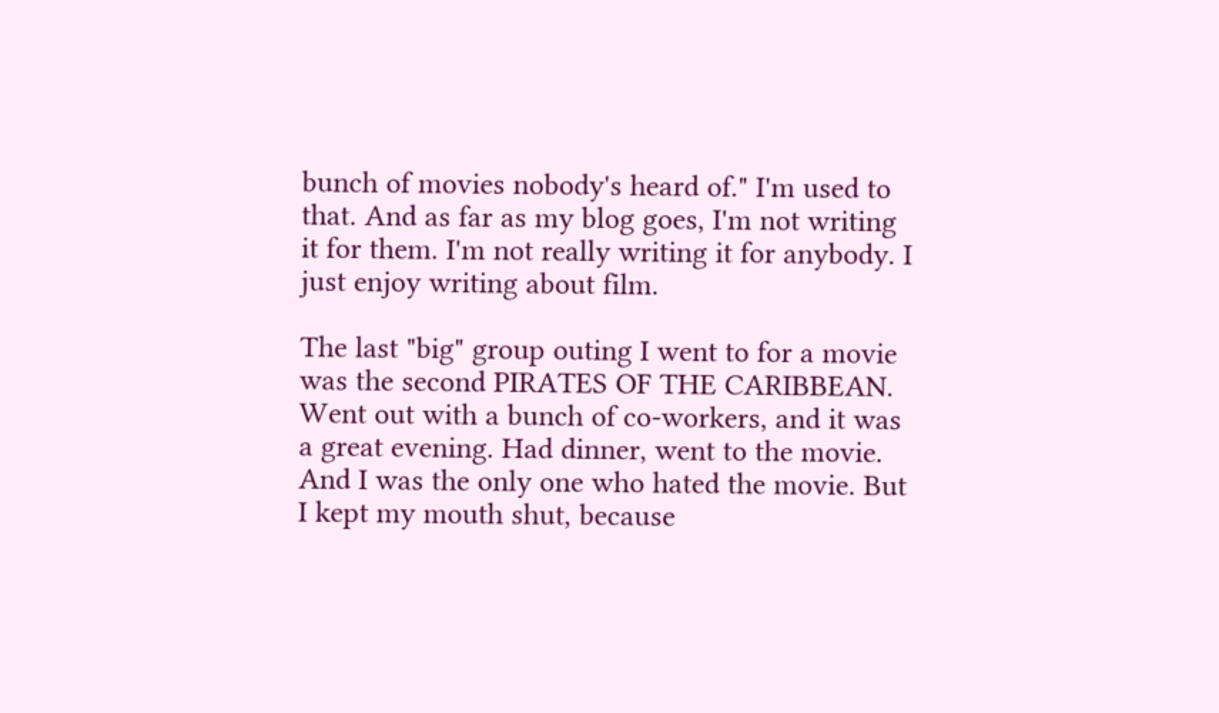bunch of movies nobody's heard of." I'm used to that. And as far as my blog goes, I'm not writing it for them. I'm not really writing it for anybody. I just enjoy writing about film.

The last "big" group outing I went to for a movie was the second PIRATES OF THE CARIBBEAN. Went out with a bunch of co-workers, and it was a great evening. Had dinner, went to the movie. And I was the only one who hated the movie. But I kept my mouth shut, because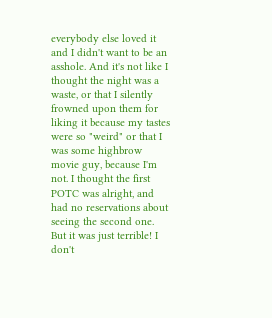everybody else loved it and I didn't want to be an asshole. And it's not like I thought the night was a waste, or that I silently frowned upon them for liking it because my tastes were so "weird" or that I was some highbrow movie guy, because I'm not. I thought the first POTC was alright, and had no reservations about seeing the second one. But it was just terrible! I don't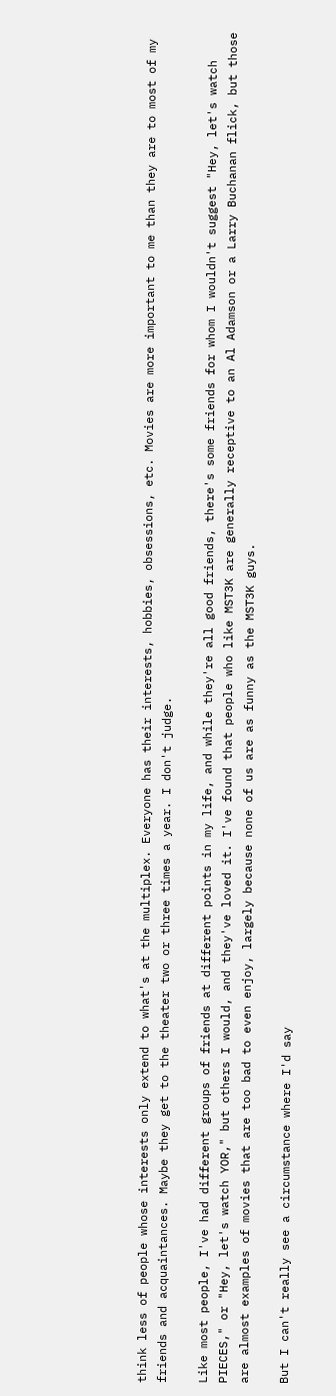think less of people whose interests only extend to what's at the multiplex. Everyone has their interests, hobbies, obsessions, etc. Movies are more important to me than they are to most of my friends and acquaintances. Maybe they get to the theater two or three times a year. I don't judge.

Like most people, I've had different groups of friends at different points in my life, and while they're all good friends, there's some friends for whom I wouldn't suggest "Hey, let's watch PIECES," or "Hey, let's watch YOR," but others I would, and they've loved it. I've found that people who like MST3K are generally receptive to an Al Adamson or a Larry Buchanan flick, but those are almost examples of movies that are too bad to even enjoy, largely because none of us are as funny as the MST3K guys.

But I can't really see a circumstance where I'd say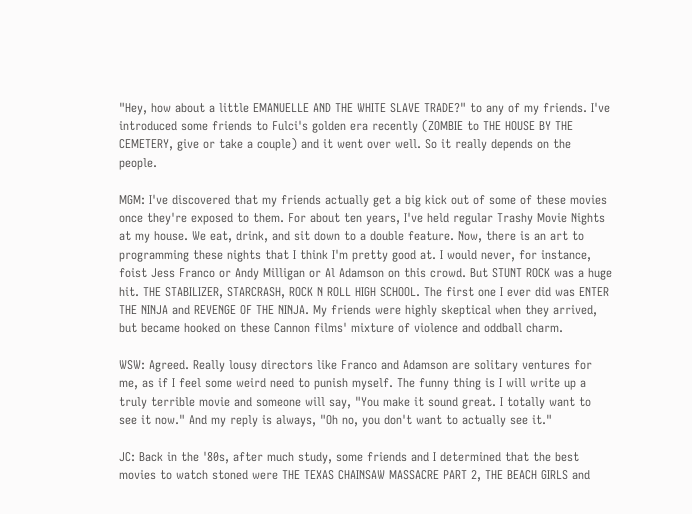"Hey, how about a little EMANUELLE AND THE WHITE SLAVE TRADE?" to any of my friends. I've introduced some friends to Fulci's golden era recently (ZOMBIE to THE HOUSE BY THE CEMETERY, give or take a couple) and it went over well. So it really depends on the people.

MGM: I've discovered that my friends actually get a big kick out of some of these movies once they're exposed to them. For about ten years, I've held regular Trashy Movie Nights at my house. We eat, drink, and sit down to a double feature. Now, there is an art to programming these nights that I think I'm pretty good at. I would never, for instance, foist Jess Franco or Andy Milligan or Al Adamson on this crowd. But STUNT ROCK was a huge hit. THE STABILIZER, STARCRASH, ROCK N ROLL HIGH SCHOOL. The first one I ever did was ENTER THE NINJA and REVENGE OF THE NINJA. My friends were highly skeptical when they arrived, but became hooked on these Cannon films' mixture of violence and oddball charm.

WSW: Agreed. Really lousy directors like Franco and Adamson are solitary ventures for me, as if I feel some weird need to punish myself. The funny thing is I will write up a truly terrible movie and someone will say, "You make it sound great. I totally want to see it now." And my reply is always, "Oh no, you don't want to actually see it."

JC: Back in the '80s, after much study, some friends and I determined that the best movies to watch stoned were THE TEXAS CHAINSAW MASSACRE PART 2, THE BEACH GIRLS and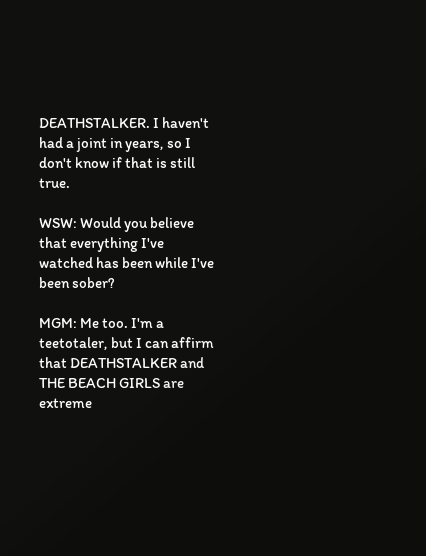DEATHSTALKER. I haven't had a joint in years, so I don't know if that is still true.

WSW: Would you believe that everything I've watched has been while I've been sober?

MGM: Me too. I'm a teetotaler, but I can affirm that DEATHSTALKER and THE BEACH GIRLS are extreme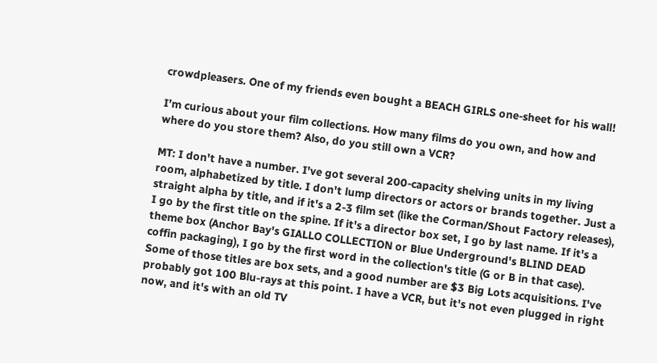crowdpleasers. One of my friends even bought a BEACH GIRLS one-sheet for his wall!

I’m curious about your film collections. How many films do you own, and how and where do you store them? Also, do you still own a VCR?

MT: I don't have a number. I've got several 200-capacity shelving units in my living room, alphabetized by title. I don't lump directors or actors or brands together. Just a straight alpha by title, and if it's a 2-3 film set (like the Corman/Shout Factory releases), I go by the first title on the spine. If it's a director box set, I go by last name. If it's a theme box (Anchor Bay's GIALLO COLLECTION or Blue Underground's BLIND DEAD coffin packaging), I go by the first word in the collection's title (G or B in that case). Some of those titles are box sets, and a good number are $3 Big Lots acquisitions. I've probably got 100 Blu-rays at this point. I have a VCR, but it's not even plugged in right now, and it's with an old TV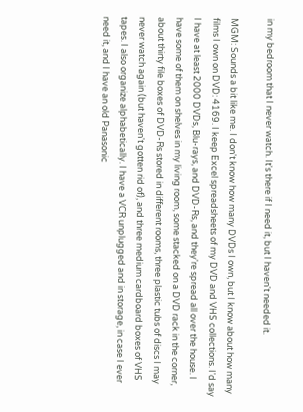in my bedroom that I never watch. It's there if I need it, but I haven't needed it.

MGM: Sounds a bit like me. I don't know how many DVDs I own, but I know about how many films I own on DVD: 4169. I keep Excel spreadsheets of my DVD and VHS collections. I'd say I have at least 2000 DVDs, Blu-rays, and DVD-Rs, and they're spread all over the house. I have some of them on shelves in my living room, some stacked on a DVD rack in the corner, about thirty file boxes of DVD-Rs stored in different rooms, three plastic tubs of discs I may never watch again (but haven't gotten rid of), and three medium cardboard boxes of VHS tapes. I also organize alphabetically. I have a VCR unplugged and in storage, in case I ever need it, and I have an old Panasonic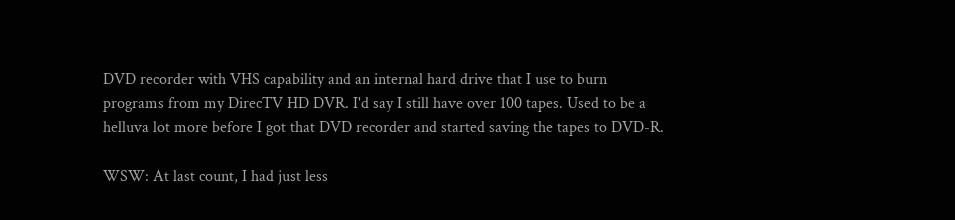DVD recorder with VHS capability and an internal hard drive that I use to burn programs from my DirecTV HD DVR. I'd say I still have over 100 tapes. Used to be a helluva lot more before I got that DVD recorder and started saving the tapes to DVD-R.

WSW: At last count, I had just less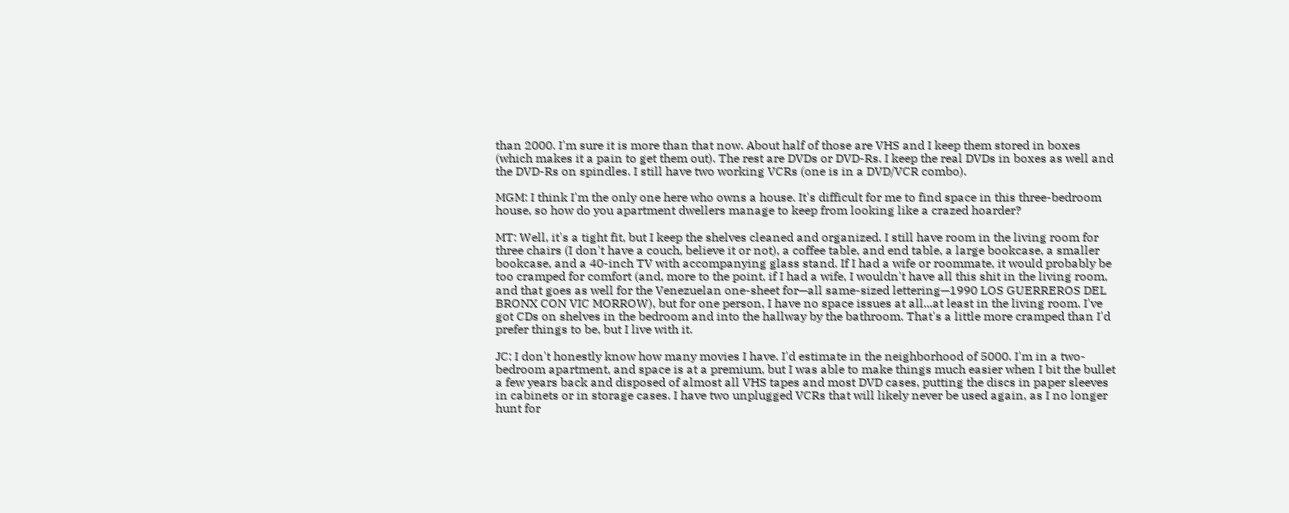than 2000. I'm sure it is more than that now. About half of those are VHS and I keep them stored in boxes (which makes it a pain to get them out). The rest are DVDs or DVD-Rs. I keep the real DVDs in boxes as well and the DVD-Rs on spindles. I still have two working VCRs (one is in a DVD/VCR combo).

MGM: I think I'm the only one here who owns a house. It's difficult for me to find space in this three-bedroom house, so how do you apartment dwellers manage to keep from looking like a crazed hoarder?

MT: Well, it's a tight fit, but I keep the shelves cleaned and organized. I still have room in the living room for three chairs (I don't have a couch, believe it or not), a coffee table, and end table, a large bookcase, a smaller bookcase, and a 40-inch TV with accompanying glass stand. If I had a wife or roommate, it would probably be too cramped for comfort (and, more to the point, if I had a wife, I wouldn't have all this shit in the living room, and that goes as well for the Venezuelan one-sheet for—all same-sized lettering—1990 LOS GUERREROS DEL BRONX CON VIC MORROW), but for one person, I have no space issues at all...at least in the living room. I've got CDs on shelves in the bedroom and into the hallway by the bathroom. That's a little more cramped than I'd prefer things to be, but I live with it.

JC: I don't honestly know how many movies I have. I'd estimate in the neighborhood of 5000. I'm in a two-bedroom apartment, and space is at a premium, but I was able to make things much easier when I bit the bullet a few years back and disposed of almost all VHS tapes and most DVD cases, putting the discs in paper sleeves in cabinets or in storage cases. I have two unplugged VCRs that will likely never be used again, as I no longer hunt for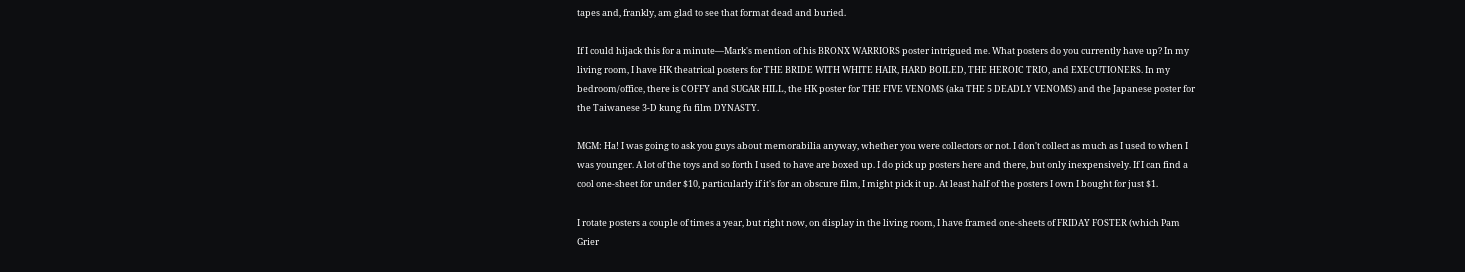tapes and, frankly, am glad to see that format dead and buried.

If I could hijack this for a minute—Mark's mention of his BRONX WARRIORS poster intrigued me. What posters do you currently have up? In my living room, I have HK theatrical posters for THE BRIDE WITH WHITE HAIR, HARD BOILED, THE HEROIC TRIO, and EXECUTIONERS. In my bedroom/office, there is COFFY and SUGAR HILL, the HK poster for THE FIVE VENOMS (aka THE 5 DEADLY VENOMS) and the Japanese poster for the Taiwanese 3-D kung fu film DYNASTY.

MGM: Ha! I was going to ask you guys about memorabilia anyway, whether you were collectors or not. I don't collect as much as I used to when I was younger. A lot of the toys and so forth I used to have are boxed up. I do pick up posters here and there, but only inexpensively. If I can find a cool one-sheet for under $10, particularly if it's for an obscure film, I might pick it up. At least half of the posters I own I bought for just $1.

I rotate posters a couple of times a year, but right now, on display in the living room, I have framed one-sheets of FRIDAY FOSTER (which Pam Grier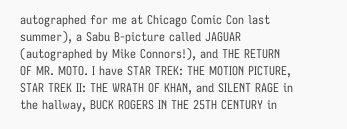autographed for me at Chicago Comic Con last summer), a Sabu B-picture called JAGUAR (autographed by Mike Connors!), and THE RETURN OF MR. MOTO. I have STAR TREK: THE MOTION PICTURE, STAR TREK II: THE WRATH OF KHAN, and SILENT RAGE in the hallway, BUCK ROGERS IN THE 25TH CENTURY in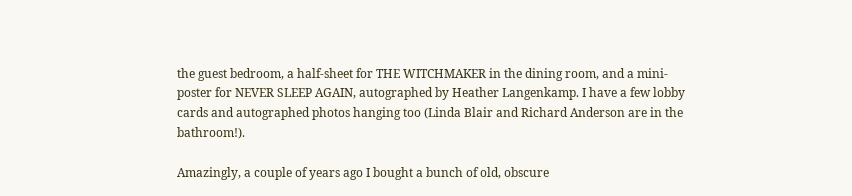the guest bedroom, a half-sheet for THE WITCHMAKER in the dining room, and a mini-poster for NEVER SLEEP AGAIN, autographed by Heather Langenkamp. I have a few lobby cards and autographed photos hanging too (Linda Blair and Richard Anderson are in the bathroom!).

Amazingly, a couple of years ago I bought a bunch of old, obscure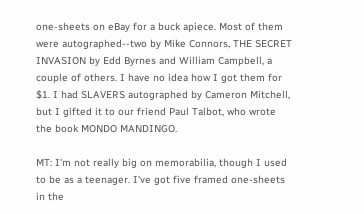one-sheets on eBay for a buck apiece. Most of them were autographed--two by Mike Connors, THE SECRET INVASION by Edd Byrnes and William Campbell, a couple of others. I have no idea how I got them for $1. I had SLAVERS autographed by Cameron Mitchell, but I gifted it to our friend Paul Talbot, who wrote the book MONDO MANDINGO.

MT: I'm not really big on memorabilia, though I used to be as a teenager. I've got five framed one-sheets in the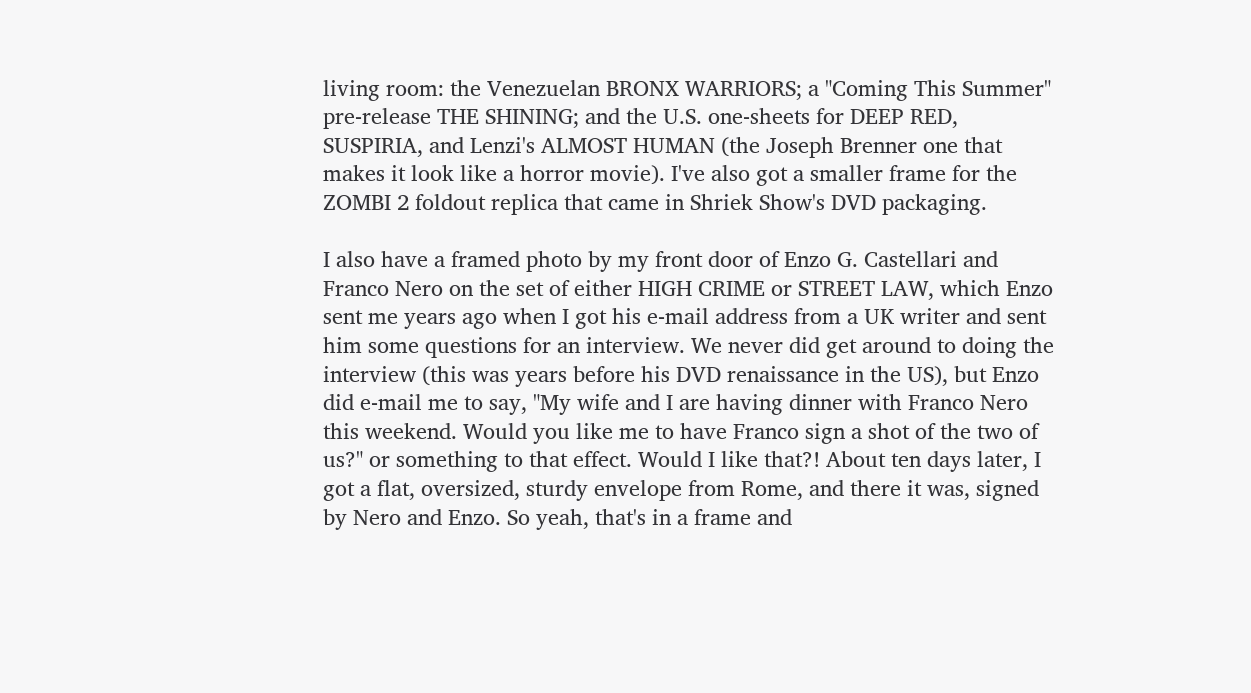living room: the Venezuelan BRONX WARRIORS; a "Coming This Summer" pre-release THE SHINING; and the U.S. one-sheets for DEEP RED, SUSPIRIA, and Lenzi's ALMOST HUMAN (the Joseph Brenner one that makes it look like a horror movie). I've also got a smaller frame for the ZOMBI 2 foldout replica that came in Shriek Show's DVD packaging.

I also have a framed photo by my front door of Enzo G. Castellari and Franco Nero on the set of either HIGH CRIME or STREET LAW, which Enzo sent me years ago when I got his e-mail address from a UK writer and sent him some questions for an interview. We never did get around to doing the interview (this was years before his DVD renaissance in the US), but Enzo did e-mail me to say, "My wife and I are having dinner with Franco Nero this weekend. Would you like me to have Franco sign a shot of the two of us?" or something to that effect. Would I like that?! About ten days later, I got a flat, oversized, sturdy envelope from Rome, and there it was, signed by Nero and Enzo. So yeah, that's in a frame and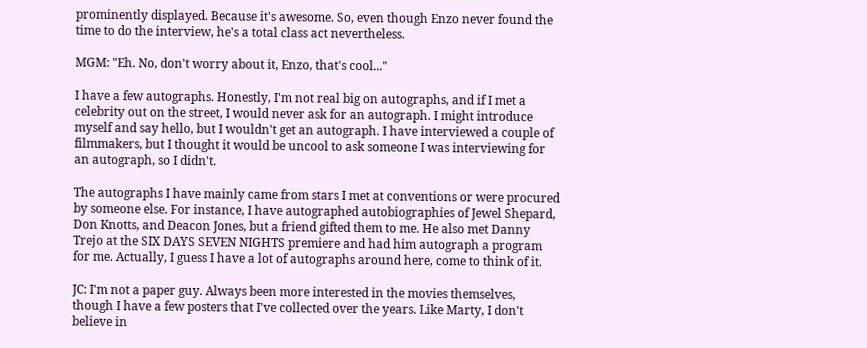prominently displayed. Because it's awesome. So, even though Enzo never found the time to do the interview, he's a total class act nevertheless.

MGM: "Eh. No, don't worry about it, Enzo, that's cool..."

I have a few autographs. Honestly, I'm not real big on autographs, and if I met a celebrity out on the street, I would never ask for an autograph. I might introduce myself and say hello, but I wouldn't get an autograph. I have interviewed a couple of filmmakers, but I thought it would be uncool to ask someone I was interviewing for an autograph, so I didn't.

The autographs I have mainly came from stars I met at conventions or were procured by someone else. For instance, I have autographed autobiographies of Jewel Shepard, Don Knotts, and Deacon Jones, but a friend gifted them to me. He also met Danny Trejo at the SIX DAYS SEVEN NIGHTS premiere and had him autograph a program for me. Actually, I guess I have a lot of autographs around here, come to think of it.

JC: I'm not a paper guy. Always been more interested in the movies themselves, though I have a few posters that I've collected over the years. Like Marty, I don't believe in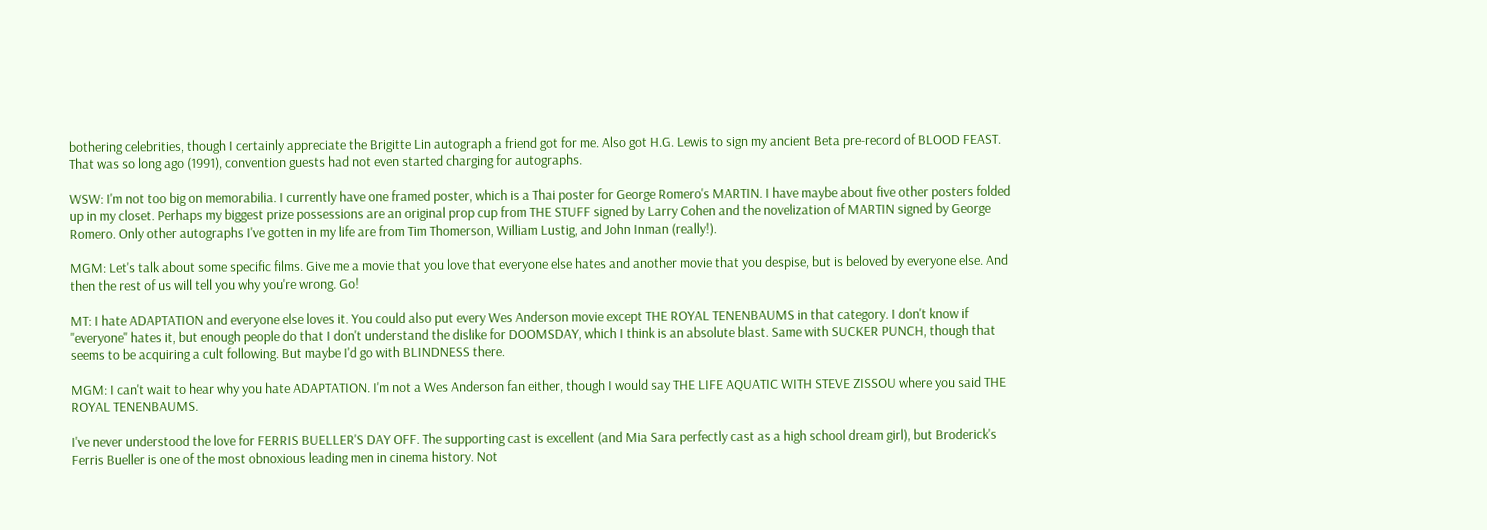bothering celebrities, though I certainly appreciate the Brigitte Lin autograph a friend got for me. Also got H.G. Lewis to sign my ancient Beta pre-record of BLOOD FEAST. That was so long ago (1991), convention guests had not even started charging for autographs.

WSW: I'm not too big on memorabilia. I currently have one framed poster, which is a Thai poster for George Romero's MARTIN. I have maybe about five other posters folded up in my closet. Perhaps my biggest prize possessions are an original prop cup from THE STUFF signed by Larry Cohen and the novelization of MARTIN signed by George Romero. Only other autographs I've gotten in my life are from Tim Thomerson, William Lustig, and John Inman (really!).

MGM: Let's talk about some specific films. Give me a movie that you love that everyone else hates and another movie that you despise, but is beloved by everyone else. And then the rest of us will tell you why you're wrong. Go!

MT: I hate ADAPTATION and everyone else loves it. You could also put every Wes Anderson movie except THE ROYAL TENENBAUMS in that category. I don't know if "everyone" hates it, but enough people do that I don't understand the dislike for DOOMSDAY, which I think is an absolute blast. Same with SUCKER PUNCH, though that seems to be acquiring a cult following. But maybe I'd go with BLINDNESS there.

MGM: I can't wait to hear why you hate ADAPTATION. I'm not a Wes Anderson fan either, though I would say THE LIFE AQUATIC WITH STEVE ZISSOU where you said THE ROYAL TENENBAUMS.

I've never understood the love for FERRIS BUELLER'S DAY OFF. The supporting cast is excellent (and Mia Sara perfectly cast as a high school dream girl), but Broderick's Ferris Bueller is one of the most obnoxious leading men in cinema history. Not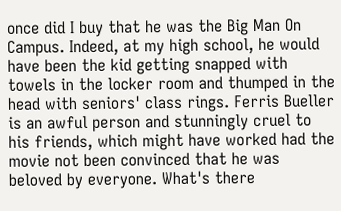once did I buy that he was the Big Man On Campus. Indeed, at my high school, he would have been the kid getting snapped with towels in the locker room and thumped in the head with seniors' class rings. Ferris Bueller is an awful person and stunningly cruel to his friends, which might have worked had the movie not been convinced that he was beloved by everyone. What's there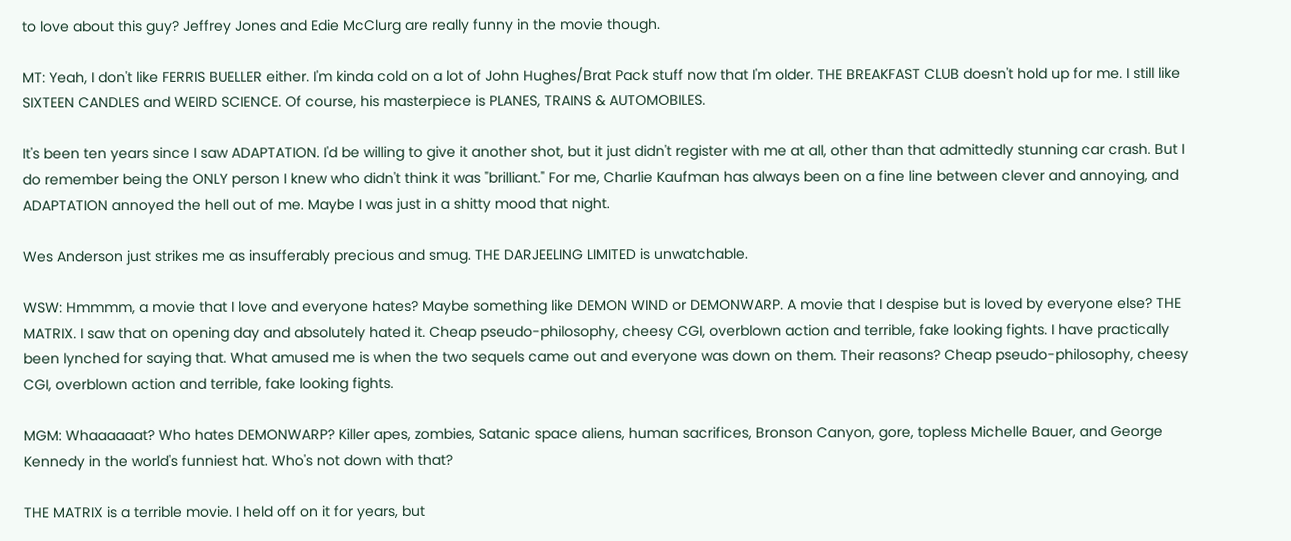to love about this guy? Jeffrey Jones and Edie McClurg are really funny in the movie though.

MT: Yeah, I don't like FERRIS BUELLER either. I'm kinda cold on a lot of John Hughes/Brat Pack stuff now that I'm older. THE BREAKFAST CLUB doesn't hold up for me. I still like SIXTEEN CANDLES and WEIRD SCIENCE. Of course, his masterpiece is PLANES, TRAINS & AUTOMOBILES.

It's been ten years since I saw ADAPTATION. I'd be willing to give it another shot, but it just didn't register with me at all, other than that admittedly stunning car crash. But I do remember being the ONLY person I knew who didn't think it was "brilliant." For me, Charlie Kaufman has always been on a fine line between clever and annoying, and ADAPTATION annoyed the hell out of me. Maybe I was just in a shitty mood that night.

Wes Anderson just strikes me as insufferably precious and smug. THE DARJEELING LIMITED is unwatchable.

WSW: Hmmmm, a movie that I love and everyone hates? Maybe something like DEMON WIND or DEMONWARP. A movie that I despise but is loved by everyone else? THE MATRIX. I saw that on opening day and absolutely hated it. Cheap pseudo-philosophy, cheesy CGI, overblown action and terrible, fake looking fights. I have practically been lynched for saying that. What amused me is when the two sequels came out and everyone was down on them. Their reasons? Cheap pseudo-philosophy, cheesy CGI, overblown action and terrible, fake looking fights.

MGM: Whaaaaaat? Who hates DEMONWARP? Killer apes, zombies, Satanic space aliens, human sacrifices, Bronson Canyon, gore, topless Michelle Bauer, and George Kennedy in the world's funniest hat. Who's not down with that?

THE MATRIX is a terrible movie. I held off on it for years, but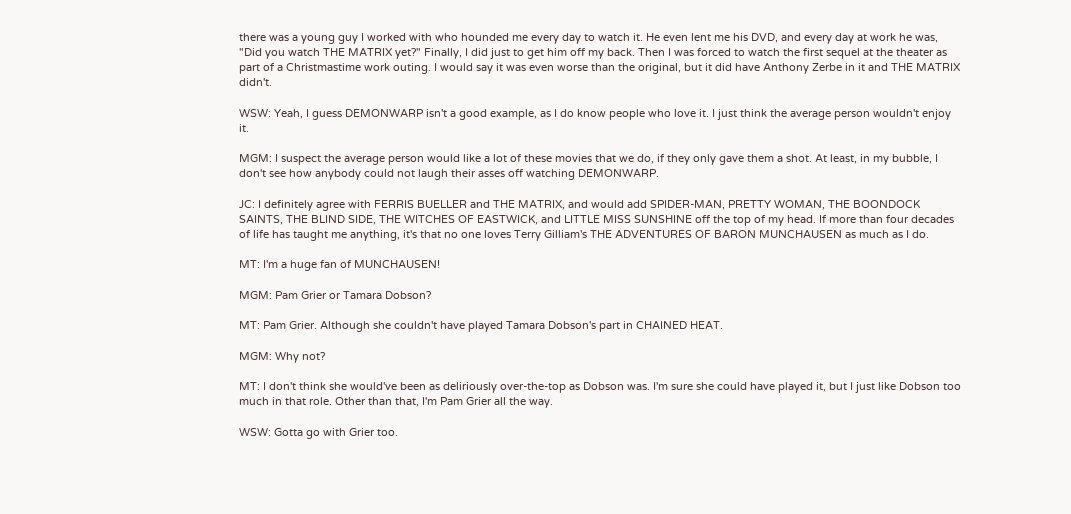there was a young guy I worked with who hounded me every day to watch it. He even lent me his DVD, and every day at work he was, "Did you watch THE MATRIX yet?" Finally, I did just to get him off my back. Then I was forced to watch the first sequel at the theater as part of a Christmastime work outing. I would say it was even worse than the original, but it did have Anthony Zerbe in it and THE MATRIX didn't.

WSW: Yeah, I guess DEMONWARP isn't a good example, as I do know people who love it. I just think the average person wouldn't enjoy it.

MGM: I suspect the average person would like a lot of these movies that we do, if they only gave them a shot. At least, in my bubble, I don't see how anybody could not laugh their asses off watching DEMONWARP.

JC: I definitely agree with FERRIS BUELLER and THE MATRIX, and would add SPIDER-MAN, PRETTY WOMAN, THE BOONDOCK SAINTS, THE BLIND SIDE, THE WITCHES OF EASTWICK, and LITTLE MISS SUNSHINE off the top of my head. If more than four decades of life has taught me anything, it's that no one loves Terry Gilliam's THE ADVENTURES OF BARON MUNCHAUSEN as much as I do.

MT: I'm a huge fan of MUNCHAUSEN!

MGM: Pam Grier or Tamara Dobson?

MT: Pam Grier. Although she couldn't have played Tamara Dobson's part in CHAINED HEAT.

MGM: Why not?

MT: I don't think she would've been as deliriously over-the-top as Dobson was. I'm sure she could have played it, but I just like Dobson too much in that role. Other than that, I'm Pam Grier all the way.

WSW: Gotta go with Grier too.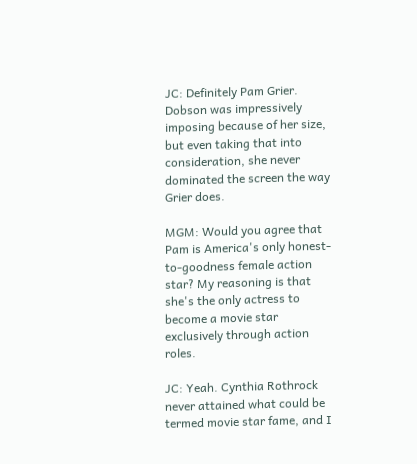JC: Definitely Pam Grier. Dobson was impressively imposing because of her size, but even taking that into consideration, she never dominated the screen the way Grier does.

MGM: Would you agree that Pam is America's only honest-to-goodness female action star? My reasoning is that she's the only actress to become a movie star exclusively through action roles.

JC: Yeah. Cynthia Rothrock never attained what could be termed movie star fame, and I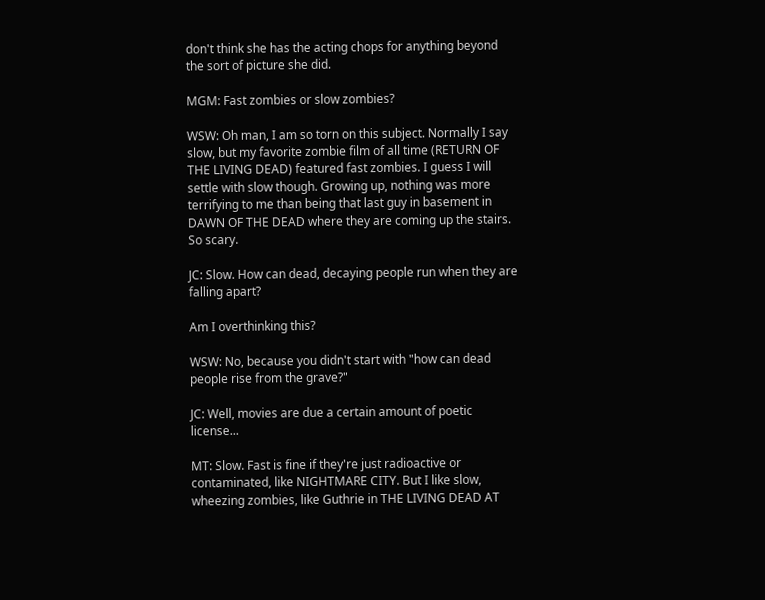don't think she has the acting chops for anything beyond the sort of picture she did.

MGM: Fast zombies or slow zombies?

WSW: Oh man, I am so torn on this subject. Normally I say slow, but my favorite zombie film of all time (RETURN OF THE LIVING DEAD) featured fast zombies. I guess I will settle with slow though. Growing up, nothing was more terrifying to me than being that last guy in basement in DAWN OF THE DEAD where they are coming up the stairs. So scary.

JC: Slow. How can dead, decaying people run when they are falling apart?

Am I overthinking this?

WSW: No, because you didn't start with "how can dead people rise from the grave?"

JC: Well, movies are due a certain amount of poetic license...

MT: Slow. Fast is fine if they're just radioactive or contaminated, like NIGHTMARE CITY. But I like slow, wheezing zombies, like Guthrie in THE LIVING DEAD AT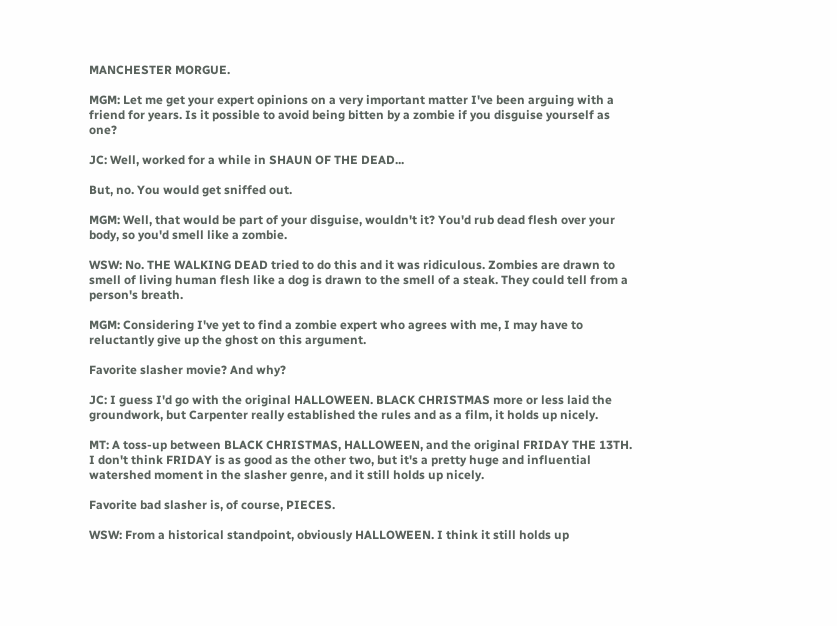MANCHESTER MORGUE.

MGM: Let me get your expert opinions on a very important matter I've been arguing with a friend for years. Is it possible to avoid being bitten by a zombie if you disguise yourself as one?

JC: Well, worked for a while in SHAUN OF THE DEAD...

But, no. You would get sniffed out.

MGM: Well, that would be part of your disguise, wouldn't it? You'd rub dead flesh over your body, so you'd smell like a zombie.

WSW: No. THE WALKING DEAD tried to do this and it was ridiculous. Zombies are drawn to smell of living human flesh like a dog is drawn to the smell of a steak. They could tell from a person's breath.

MGM: Considering I've yet to find a zombie expert who agrees with me, I may have to reluctantly give up the ghost on this argument.

Favorite slasher movie? And why?

JC: I guess I'd go with the original HALLOWEEN. BLACK CHRISTMAS more or less laid the groundwork, but Carpenter really established the rules and as a film, it holds up nicely.

MT: A toss-up between BLACK CHRISTMAS, HALLOWEEN, and the original FRIDAY THE 13TH. I don't think FRIDAY is as good as the other two, but it's a pretty huge and influential watershed moment in the slasher genre, and it still holds up nicely.

Favorite bad slasher is, of course, PIECES.

WSW: From a historical standpoint, obviously HALLOWEEN. I think it still holds up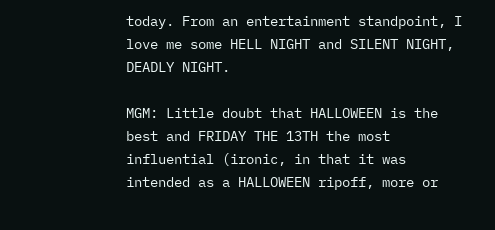today. From an entertainment standpoint, I love me some HELL NIGHT and SILENT NIGHT, DEADLY NIGHT.

MGM: Little doubt that HALLOWEEN is the best and FRIDAY THE 13TH the most influential (ironic, in that it was intended as a HALLOWEEN ripoff, more or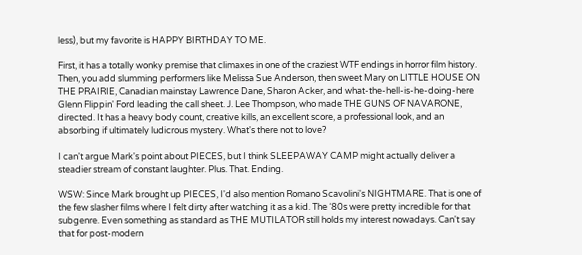less), but my favorite is HAPPY BIRTHDAY TO ME.

First, it has a totally wonky premise that climaxes in one of the craziest WTF endings in horror film history. Then, you add slumming performers like Melissa Sue Anderson, then sweet Mary on LITTLE HOUSE ON THE PRAIRIE, Canadian mainstay Lawrence Dane, Sharon Acker, and what-the-hell-is-he-doing-here Glenn Flippin' Ford leading the call sheet. J. Lee Thompson, who made THE GUNS OF NAVARONE, directed. It has a heavy body count, creative kills, an excellent score, a professional look, and an absorbing if ultimately ludicrous mystery. What's there not to love?

I can't argue Mark's point about PIECES, but I think SLEEPAWAY CAMP might actually deliver a steadier stream of constant laughter. Plus. That. Ending.

WSW: Since Mark brought up PIECES, I'd also mention Romano Scavolini's NIGHTMARE. That is one of the few slasher films where I felt dirty after watching it as a kid. The ‘80s were pretty incredible for that subgenre. Even something as standard as THE MUTILATOR still holds my interest nowadays. Can't say that for post-modern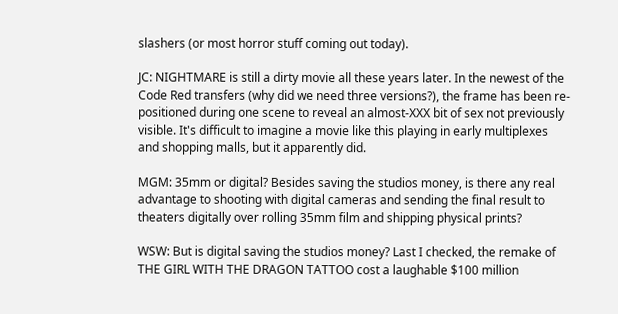slashers (or most horror stuff coming out today).

JC: NIGHTMARE is still a dirty movie all these years later. In the newest of the Code Red transfers (why did we need three versions?), the frame has been re-positioned during one scene to reveal an almost-XXX bit of sex not previously visible. It's difficult to imagine a movie like this playing in early multiplexes and shopping malls, but it apparently did.

MGM: 35mm or digital? Besides saving the studios money, is there any real advantage to shooting with digital cameras and sending the final result to theaters digitally over rolling 35mm film and shipping physical prints?

WSW: But is digital saving the studios money? Last I checked, the remake of THE GIRL WITH THE DRAGON TATTOO cost a laughable $100 million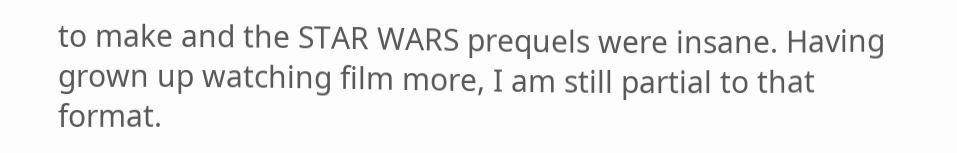to make and the STAR WARS prequels were insane. Having grown up watching film more, I am still partial to that format.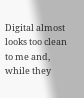Digital almost looks too clean to me and, while they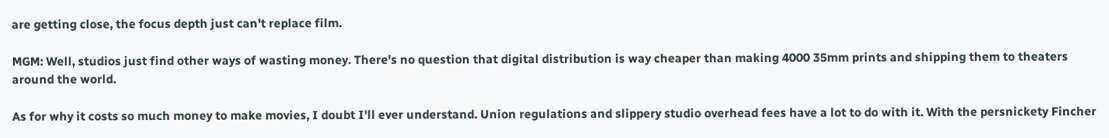are getting close, the focus depth just can't replace film.

MGM: Well, studios just find other ways of wasting money. There's no question that digital distribution is way cheaper than making 4000 35mm prints and shipping them to theaters around the world.

As for why it costs so much money to make movies, I doubt I'll ever understand. Union regulations and slippery studio overhead fees have a lot to do with it. With the persnickety Fincher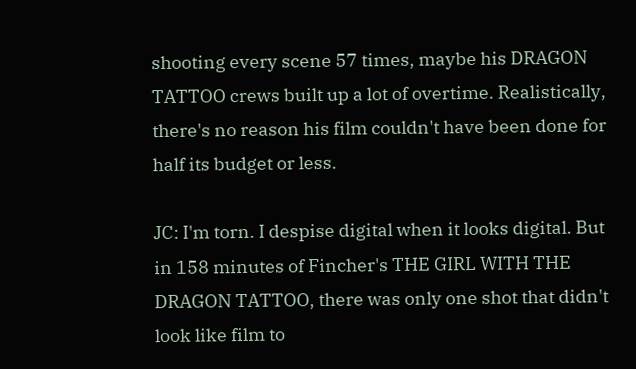shooting every scene 57 times, maybe his DRAGON TATTOO crews built up a lot of overtime. Realistically, there's no reason his film couldn't have been done for half its budget or less.

JC: I'm torn. I despise digital when it looks digital. But in 158 minutes of Fincher's THE GIRL WITH THE DRAGON TATTOO, there was only one shot that didn't look like film to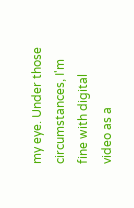my eye. Under those circumstances, I'm fine with digital video as a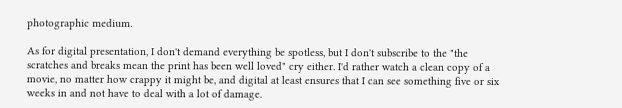photographic medium.

As for digital presentation, I don't demand everything be spotless, but I don't subscribe to the "the scratches and breaks mean the print has been well loved" cry either. I'd rather watch a clean copy of a movie, no matter how crappy it might be, and digital at least ensures that I can see something five or six weeks in and not have to deal with a lot of damage.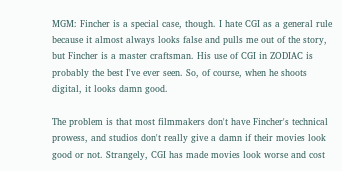MGM: Fincher is a special case, though. I hate CGI as a general rule because it almost always looks false and pulls me out of the story, but Fincher is a master craftsman. His use of CGI in ZODIAC is probably the best I've ever seen. So, of course, when he shoots digital, it looks damn good.

The problem is that most filmmakers don't have Fincher's technical prowess, and studios don't really give a damn if their movies look good or not. Strangely, CGI has made movies look worse and cost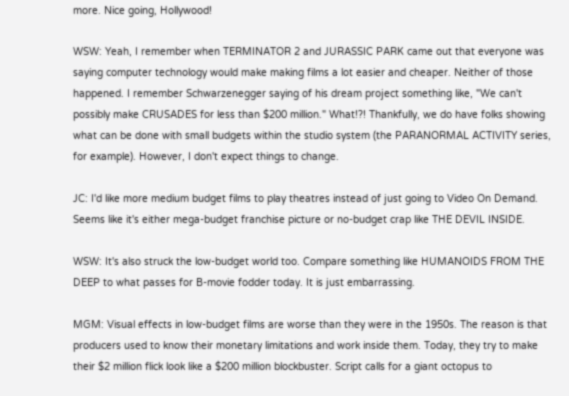more. Nice going, Hollywood!

WSW: Yeah, I remember when TERMINATOR 2 and JURASSIC PARK came out that everyone was saying computer technology would make making films a lot easier and cheaper. Neither of those happened. I remember Schwarzenegger saying of his dream project something like, "We can't possibly make CRUSADES for less than $200 million." What!?! Thankfully, we do have folks showing what can be done with small budgets within the studio system (the PARANORMAL ACTIVITY series, for example). However, I don't expect things to change.

JC: I'd like more medium budget films to play theatres instead of just going to Video On Demand. Seems like it's either mega-budget franchise picture or no-budget crap like THE DEVIL INSIDE.

WSW: It's also struck the low-budget world too. Compare something like HUMANOIDS FROM THE DEEP to what passes for B-movie fodder today. It is just embarrassing.

MGM: Visual effects in low-budget films are worse than they were in the 1950s. The reason is that producers used to know their monetary limitations and work inside them. Today, they try to make their $2 million flick look like a $200 million blockbuster. Script calls for a giant octopus to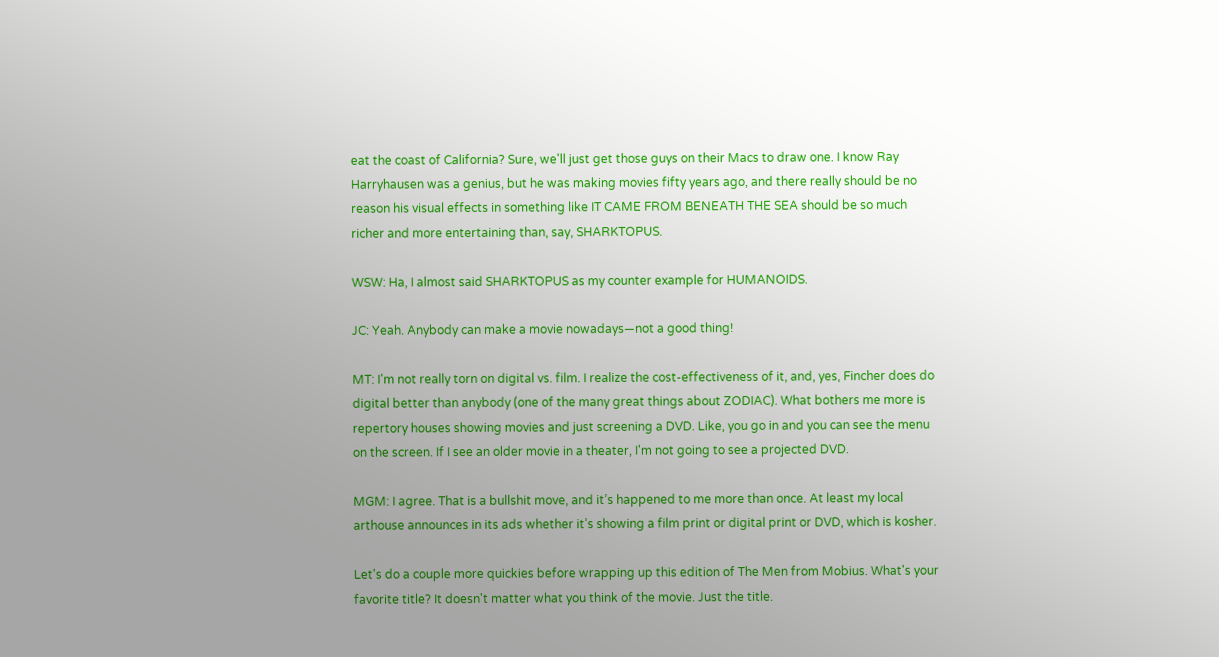eat the coast of California? Sure, we'll just get those guys on their Macs to draw one. I know Ray Harryhausen was a genius, but he was making movies fifty years ago, and there really should be no reason his visual effects in something like IT CAME FROM BENEATH THE SEA should be so much richer and more entertaining than, say, SHARKTOPUS.

WSW: Ha, I almost said SHARKTOPUS as my counter example for HUMANOIDS.

JC: Yeah. Anybody can make a movie nowadays—not a good thing!

MT: I'm not really torn on digital vs. film. I realize the cost-effectiveness of it, and, yes, Fincher does do digital better than anybody (one of the many great things about ZODIAC). What bothers me more is repertory houses showing movies and just screening a DVD. Like, you go in and you can see the menu on the screen. If I see an older movie in a theater, I'm not going to see a projected DVD.

MGM: I agree. That is a bullshit move, and it’s happened to me more than once. At least my local arthouse announces in its ads whether it’s showing a film print or digital print or DVD, which is kosher.

Let's do a couple more quickies before wrapping up this edition of The Men from Mobius. What's your favorite title? It doesn't matter what you think of the movie. Just the title.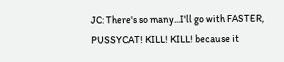JC: There's so many...I'll go with FASTER, PUSSYCAT! KILL! KILL! because it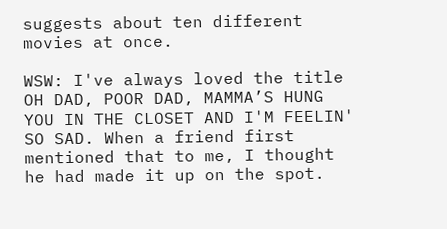suggests about ten different movies at once.

WSW: I've always loved the title OH DAD, POOR DAD, MAMMA’S HUNG YOU IN THE CLOSET AND I'M FEELIN' SO SAD. When a friend first mentioned that to me, I thought he had made it up on the spot.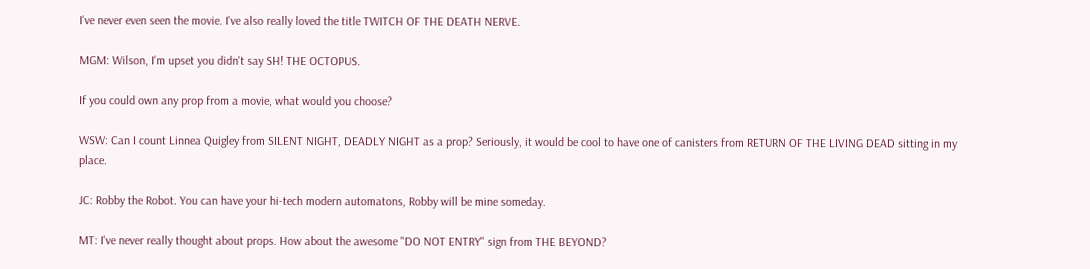I've never even seen the movie. I've also really loved the title TWITCH OF THE DEATH NERVE.

MGM: Wilson, I'm upset you didn't say SH! THE OCTOPUS.

If you could own any prop from a movie, what would you choose?

WSW: Can I count Linnea Quigley from SILENT NIGHT, DEADLY NIGHT as a prop? Seriously, it would be cool to have one of canisters from RETURN OF THE LIVING DEAD sitting in my place.

JC: Robby the Robot. You can have your hi-tech modern automatons, Robby will be mine someday.

MT: I've never really thought about props. How about the awesome "DO NOT ENTRY" sign from THE BEYOND?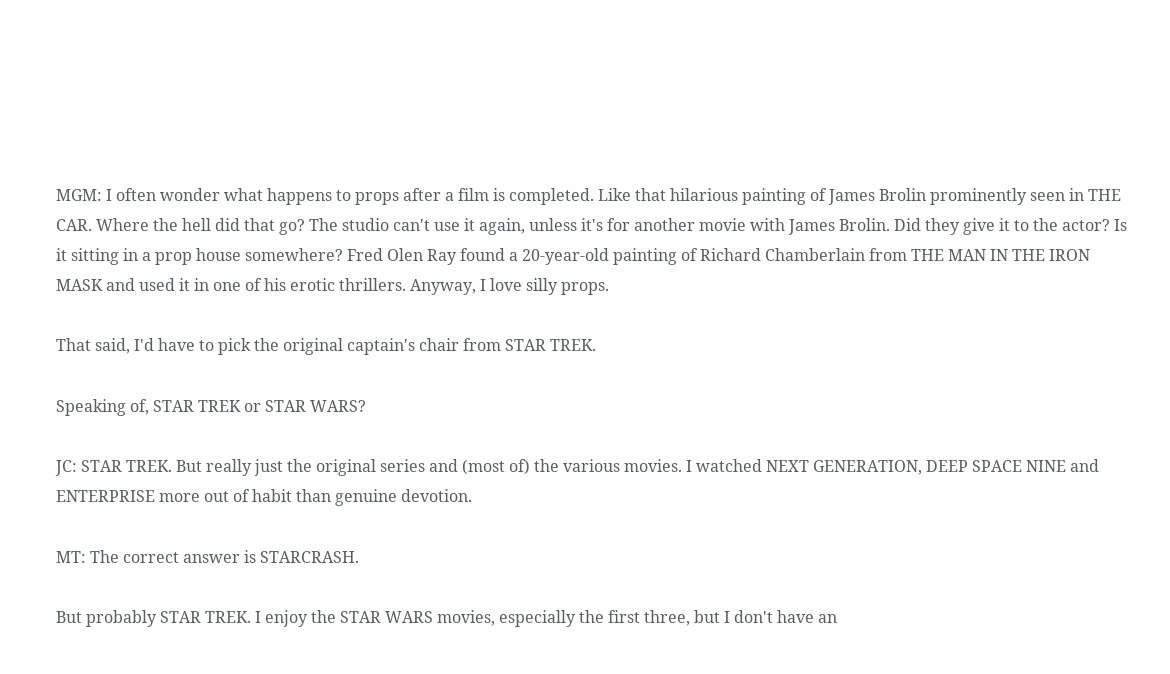MGM: I often wonder what happens to props after a film is completed. Like that hilarious painting of James Brolin prominently seen in THE CAR. Where the hell did that go? The studio can't use it again, unless it's for another movie with James Brolin. Did they give it to the actor? Is it sitting in a prop house somewhere? Fred Olen Ray found a 20-year-old painting of Richard Chamberlain from THE MAN IN THE IRON MASK and used it in one of his erotic thrillers. Anyway, I love silly props.

That said, I'd have to pick the original captain's chair from STAR TREK.

Speaking of, STAR TREK or STAR WARS?

JC: STAR TREK. But really just the original series and (most of) the various movies. I watched NEXT GENERATION, DEEP SPACE NINE and ENTERPRISE more out of habit than genuine devotion.

MT: The correct answer is STARCRASH.

But probably STAR TREK. I enjoy the STAR WARS movies, especially the first three, but I don't have an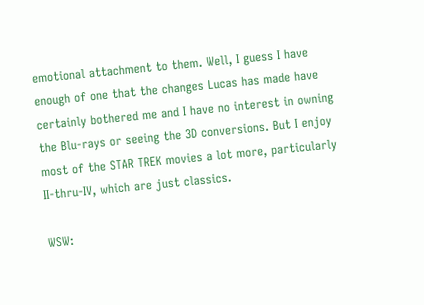emotional attachment to them. Well, I guess I have enough of one that the changes Lucas has made have certainly bothered me and I have no interest in owning the Blu-rays or seeing the 3D conversions. But I enjoy most of the STAR TREK movies a lot more, particularly II-thru-IV, which are just classics.

WSW: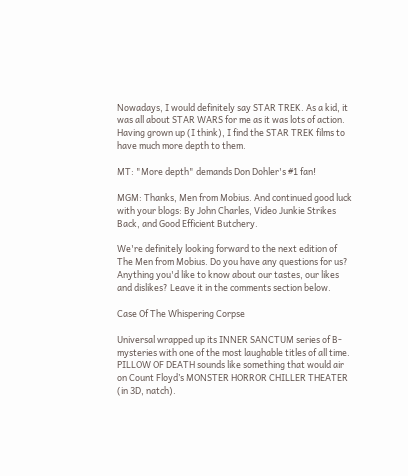Nowadays, I would definitely say STAR TREK. As a kid, it was all about STAR WARS for me as it was lots of action. Having grown up (I think), I find the STAR TREK films to have much more depth to them.

MT: "More depth" demands Don Dohler's #1 fan!

MGM: Thanks, Men from Mobius. And continued good luck with your blogs: By John Charles, Video Junkie Strikes Back, and Good Efficient Butchery.

We're definitely looking forward to the next edition of The Men from Mobius. Do you have any questions for us? Anything you'd like to know about our tastes, our likes and dislikes? Leave it in the comments section below.

Case Of The Whispering Corpse

Universal wrapped up its INNER SANCTUM series of B-mysteries with one of the most laughable titles of all time. PILLOW OF DEATH sounds like something that would air on Count Floyd’s MONSTER HORROR CHILLER THEATER (in 3D, natch).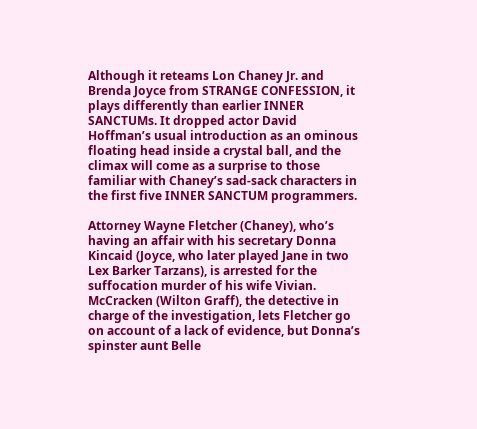Although it reteams Lon Chaney Jr. and Brenda Joyce from STRANGE CONFESSION, it plays differently than earlier INNER SANCTUMs. It dropped actor David Hoffman’s usual introduction as an ominous floating head inside a crystal ball, and the climax will come as a surprise to those familiar with Chaney’s sad-sack characters in the first five INNER SANCTUM programmers.

Attorney Wayne Fletcher (Chaney), who’s having an affair with his secretary Donna Kincaid (Joyce, who later played Jane in two Lex Barker Tarzans), is arrested for the suffocation murder of his wife Vivian. McCracken (Wilton Graff), the detective in charge of the investigation, lets Fletcher go on account of a lack of evidence, but Donna’s spinster aunt Belle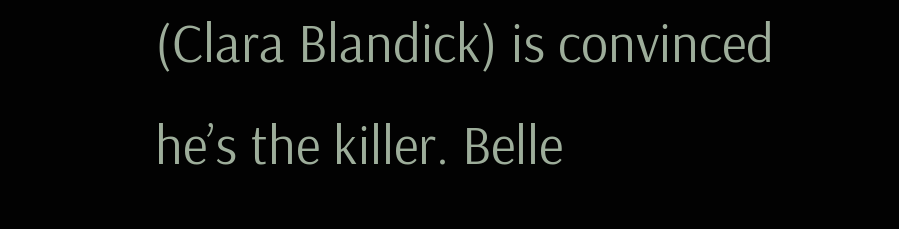(Clara Blandick) is convinced he’s the killer. Belle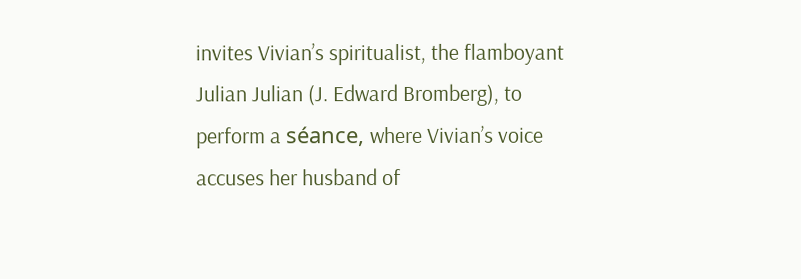invites Vivian’s spiritualist, the flamboyant Julian Julian (J. Edward Bromberg), to perform a séance, where Vivian’s voice accuses her husband of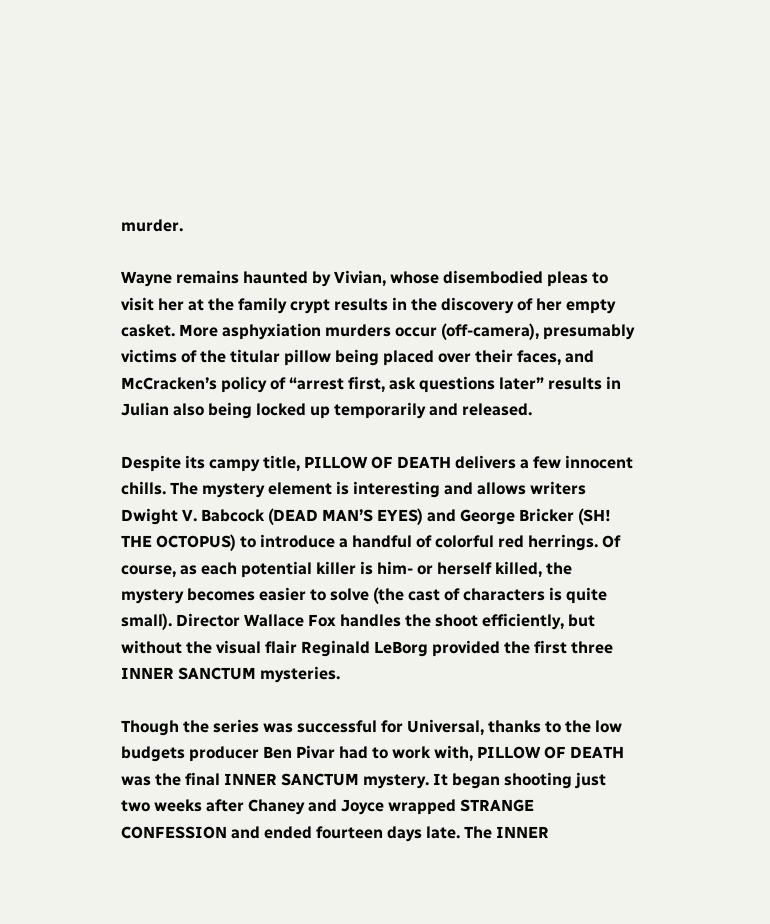murder.

Wayne remains haunted by Vivian, whose disembodied pleas to visit her at the family crypt results in the discovery of her empty casket. More asphyxiation murders occur (off-camera), presumably victims of the titular pillow being placed over their faces, and McCracken’s policy of “arrest first, ask questions later” results in Julian also being locked up temporarily and released.

Despite its campy title, PILLOW OF DEATH delivers a few innocent chills. The mystery element is interesting and allows writers Dwight V. Babcock (DEAD MAN’S EYES) and George Bricker (SH! THE OCTOPUS) to introduce a handful of colorful red herrings. Of course, as each potential killer is him- or herself killed, the mystery becomes easier to solve (the cast of characters is quite small). Director Wallace Fox handles the shoot efficiently, but without the visual flair Reginald LeBorg provided the first three INNER SANCTUM mysteries.

Though the series was successful for Universal, thanks to the low budgets producer Ben Pivar had to work with, PILLOW OF DEATH was the final INNER SANCTUM mystery. It began shooting just two weeks after Chaney and Joyce wrapped STRANGE CONFESSION and ended fourteen days late. The INNER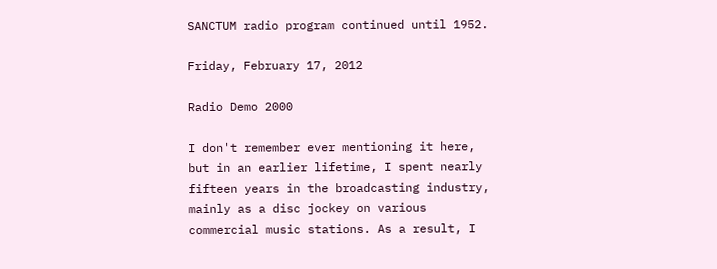SANCTUM radio program continued until 1952.

Friday, February 17, 2012

Radio Demo 2000

I don't remember ever mentioning it here, but in an earlier lifetime, I spent nearly fifteen years in the broadcasting industry, mainly as a disc jockey on various commercial music stations. As a result, I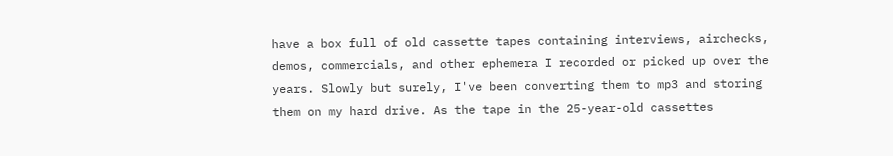have a box full of old cassette tapes containing interviews, airchecks, demos, commercials, and other ephemera I recorded or picked up over the years. Slowly but surely, I've been converting them to mp3 and storing them on my hard drive. As the tape in the 25-year-old cassettes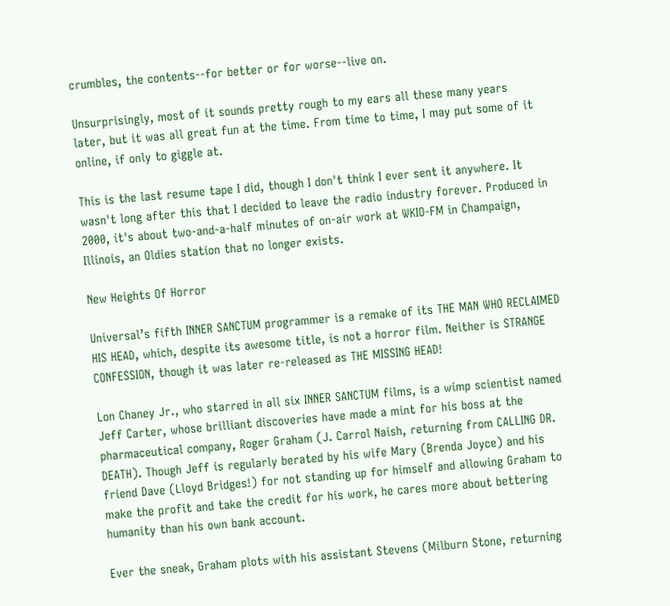crumbles, the contents--for better or for worse--live on.

Unsurprisingly, most of it sounds pretty rough to my ears all these many years later, but it was all great fun at the time. From time to time, I may put some of it online, if only to giggle at.

This is the last resume tape I did, though I don't think I ever sent it anywhere. It wasn't long after this that I decided to leave the radio industry forever. Produced in 2000, it's about two-and-a-half minutes of on-air work at WKIO-FM in Champaign, Illinois, an Oldies station that no longer exists.

New Heights Of Horror

Universal’s fifth INNER SANCTUM programmer is a remake of its THE MAN WHO RECLAIMED HIS HEAD, which, despite its awesome title, is not a horror film. Neither is STRANGE CONFESSION, though it was later re-released as THE MISSING HEAD!

Lon Chaney Jr., who starred in all six INNER SANCTUM films, is a wimp scientist named Jeff Carter, whose brilliant discoveries have made a mint for his boss at the pharmaceutical company, Roger Graham (J. Carrol Naish, returning from CALLING DR. DEATH). Though Jeff is regularly berated by his wife Mary (Brenda Joyce) and his friend Dave (Lloyd Bridges!) for not standing up for himself and allowing Graham to make the profit and take the credit for his work, he cares more about bettering humanity than his own bank account.

Ever the sneak, Graham plots with his assistant Stevens (Milburn Stone, returning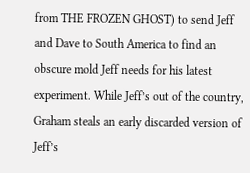from THE FROZEN GHOST) to send Jeff and Dave to South America to find an obscure mold Jeff needs for his latest experiment. While Jeff’s out of the country, Graham steals an early discarded version of Jeff’s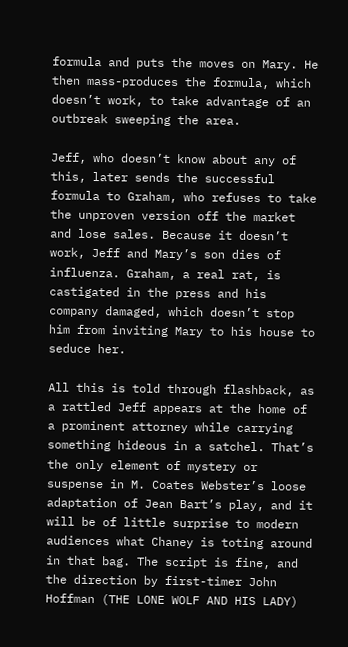formula and puts the moves on Mary. He then mass-produces the formula, which doesn’t work, to take advantage of an outbreak sweeping the area.

Jeff, who doesn’t know about any of this, later sends the successful formula to Graham, who refuses to take the unproven version off the market and lose sales. Because it doesn’t work, Jeff and Mary’s son dies of influenza. Graham, a real rat, is castigated in the press and his company damaged, which doesn’t stop him from inviting Mary to his house to seduce her.

All this is told through flashback, as a rattled Jeff appears at the home of a prominent attorney while carrying something hideous in a satchel. That’s the only element of mystery or suspense in M. Coates Webster’s loose adaptation of Jean Bart’s play, and it will be of little surprise to modern audiences what Chaney is toting around in that bag. The script is fine, and the direction by first-timer John Hoffman (THE LONE WOLF AND HIS LADY)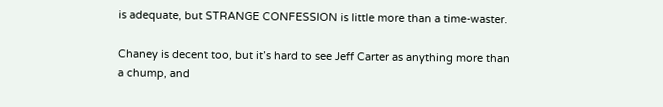is adequate, but STRANGE CONFESSION is little more than a time-waster.

Chaney is decent too, but it’s hard to see Jeff Carter as anything more than a chump, and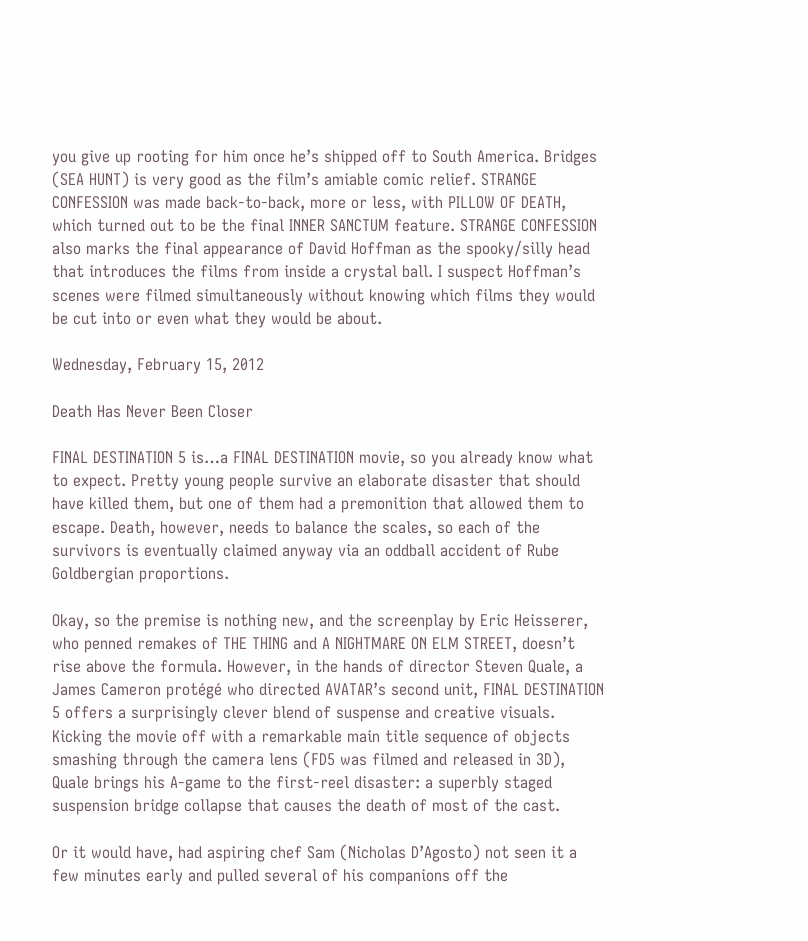you give up rooting for him once he’s shipped off to South America. Bridges (SEA HUNT) is very good as the film’s amiable comic relief. STRANGE CONFESSION was made back-to-back, more or less, with PILLOW OF DEATH, which turned out to be the final INNER SANCTUM feature. STRANGE CONFESSION also marks the final appearance of David Hoffman as the spooky/silly head that introduces the films from inside a crystal ball. I suspect Hoffman’s scenes were filmed simultaneously without knowing which films they would be cut into or even what they would be about.

Wednesday, February 15, 2012

Death Has Never Been Closer

FINAL DESTINATION 5 is…a FINAL DESTINATION movie, so you already know what to expect. Pretty young people survive an elaborate disaster that should have killed them, but one of them had a premonition that allowed them to escape. Death, however, needs to balance the scales, so each of the survivors is eventually claimed anyway via an oddball accident of Rube Goldbergian proportions.

Okay, so the premise is nothing new, and the screenplay by Eric Heisserer, who penned remakes of THE THING and A NIGHTMARE ON ELM STREET, doesn’t rise above the formula. However, in the hands of director Steven Quale, a James Cameron protégé who directed AVATAR’s second unit, FINAL DESTINATION 5 offers a surprisingly clever blend of suspense and creative visuals. Kicking the movie off with a remarkable main title sequence of objects smashing through the camera lens (FD5 was filmed and released in 3D), Quale brings his A-game to the first-reel disaster: a superbly staged suspension bridge collapse that causes the death of most of the cast.

Or it would have, had aspiring chef Sam (Nicholas D’Agosto) not seen it a few minutes early and pulled several of his companions off the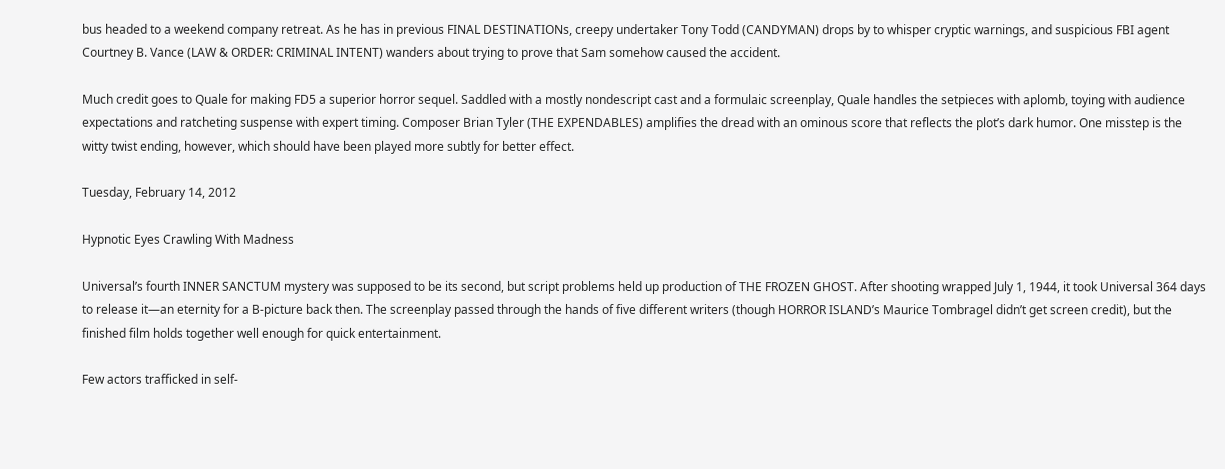bus headed to a weekend company retreat. As he has in previous FINAL DESTINATIONs, creepy undertaker Tony Todd (CANDYMAN) drops by to whisper cryptic warnings, and suspicious FBI agent Courtney B. Vance (LAW & ORDER: CRIMINAL INTENT) wanders about trying to prove that Sam somehow caused the accident.

Much credit goes to Quale for making FD5 a superior horror sequel. Saddled with a mostly nondescript cast and a formulaic screenplay, Quale handles the setpieces with aplomb, toying with audience expectations and ratcheting suspense with expert timing. Composer Brian Tyler (THE EXPENDABLES) amplifies the dread with an ominous score that reflects the plot’s dark humor. One misstep is the witty twist ending, however, which should have been played more subtly for better effect.

Tuesday, February 14, 2012

Hypnotic Eyes Crawling With Madness

Universal’s fourth INNER SANCTUM mystery was supposed to be its second, but script problems held up production of THE FROZEN GHOST. After shooting wrapped July 1, 1944, it took Universal 364 days to release it—an eternity for a B-picture back then. The screenplay passed through the hands of five different writers (though HORROR ISLAND’s Maurice Tombragel didn’t get screen credit), but the finished film holds together well enough for quick entertainment.

Few actors trafficked in self-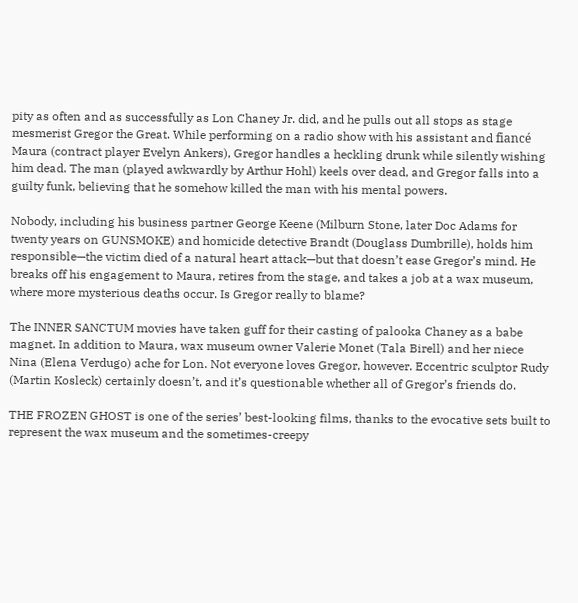pity as often and as successfully as Lon Chaney Jr. did, and he pulls out all stops as stage mesmerist Gregor the Great. While performing on a radio show with his assistant and fiancé Maura (contract player Evelyn Ankers), Gregor handles a heckling drunk while silently wishing him dead. The man (played awkwardly by Arthur Hohl) keels over dead, and Gregor falls into a guilty funk, believing that he somehow killed the man with his mental powers.

Nobody, including his business partner George Keene (Milburn Stone, later Doc Adams for twenty years on GUNSMOKE) and homicide detective Brandt (Douglass Dumbrille), holds him responsible—the victim died of a natural heart attack—but that doesn’t ease Gregor’s mind. He breaks off his engagement to Maura, retires from the stage, and takes a job at a wax museum, where more mysterious deaths occur. Is Gregor really to blame?

The INNER SANCTUM movies have taken guff for their casting of palooka Chaney as a babe magnet. In addition to Maura, wax museum owner Valerie Monet (Tala Birell) and her niece Nina (Elena Verdugo) ache for Lon. Not everyone loves Gregor, however. Eccentric sculptor Rudy (Martin Kosleck) certainly doesn’t, and it’s questionable whether all of Gregor’s friends do.

THE FROZEN GHOST is one of the series’ best-looking films, thanks to the evocative sets built to represent the wax museum and the sometimes-creepy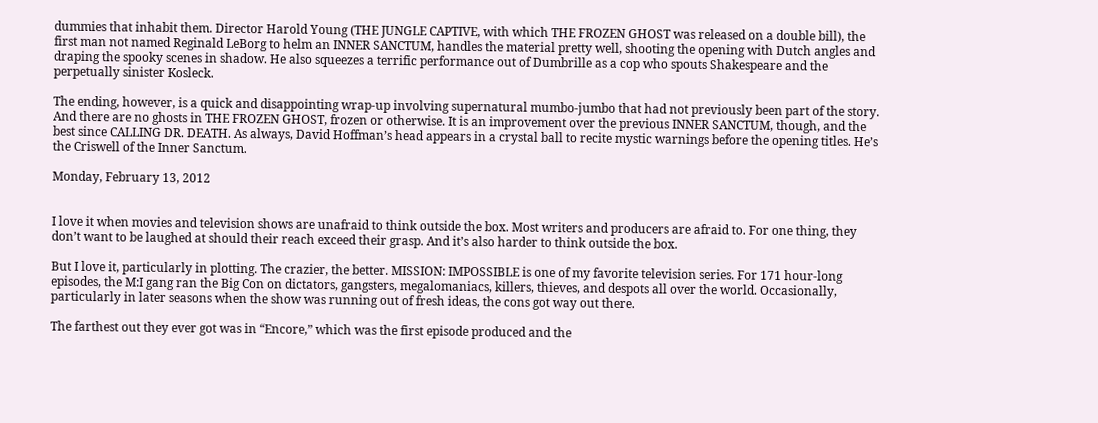dummies that inhabit them. Director Harold Young (THE JUNGLE CAPTIVE, with which THE FROZEN GHOST was released on a double bill), the first man not named Reginald LeBorg to helm an INNER SANCTUM, handles the material pretty well, shooting the opening with Dutch angles and draping the spooky scenes in shadow. He also squeezes a terrific performance out of Dumbrille as a cop who spouts Shakespeare and the perpetually sinister Kosleck.

The ending, however, is a quick and disappointing wrap-up involving supernatural mumbo-jumbo that had not previously been part of the story. And there are no ghosts in THE FROZEN GHOST, frozen or otherwise. It is an improvement over the previous INNER SANCTUM, though, and the best since CALLING DR. DEATH. As always, David Hoffman’s head appears in a crystal ball to recite mystic warnings before the opening titles. He’s the Criswell of the Inner Sanctum.

Monday, February 13, 2012


I love it when movies and television shows are unafraid to think outside the box. Most writers and producers are afraid to. For one thing, they don’t want to be laughed at should their reach exceed their grasp. And it’s also harder to think outside the box.

But I love it, particularly in plotting. The crazier, the better. MISSION: IMPOSSIBLE is one of my favorite television series. For 171 hour-long episodes, the M:I gang ran the Big Con on dictators, gangsters, megalomaniacs, killers, thieves, and despots all over the world. Occasionally, particularly in later seasons when the show was running out of fresh ideas, the cons got way out there.

The farthest out they ever got was in “Encore,” which was the first episode produced and the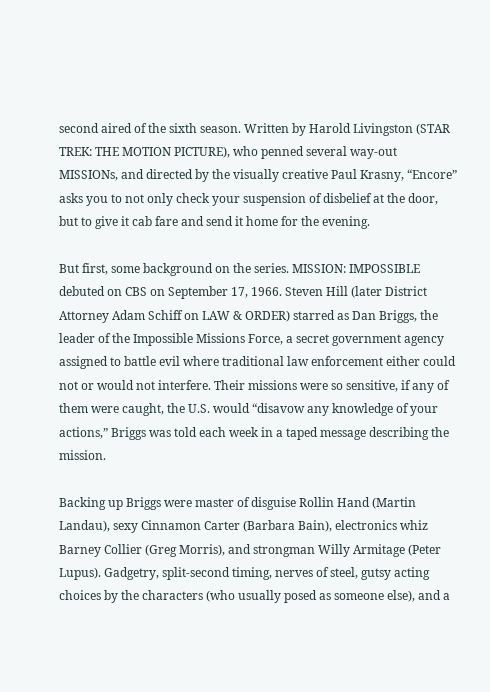second aired of the sixth season. Written by Harold Livingston (STAR TREK: THE MOTION PICTURE), who penned several way-out MISSIONs, and directed by the visually creative Paul Krasny, “Encore” asks you to not only check your suspension of disbelief at the door, but to give it cab fare and send it home for the evening.

But first, some background on the series. MISSION: IMPOSSIBLE debuted on CBS on September 17, 1966. Steven Hill (later District Attorney Adam Schiff on LAW & ORDER) starred as Dan Briggs, the leader of the Impossible Missions Force, a secret government agency assigned to battle evil where traditional law enforcement either could not or would not interfere. Their missions were so sensitive, if any of them were caught, the U.S. would “disavow any knowledge of your actions,” Briggs was told each week in a taped message describing the mission.

Backing up Briggs were master of disguise Rollin Hand (Martin Landau), sexy Cinnamon Carter (Barbara Bain), electronics whiz Barney Collier (Greg Morris), and strongman Willy Armitage (Peter Lupus). Gadgetry, split-second timing, nerves of steel, gutsy acting choices by the characters (who usually posed as someone else), and a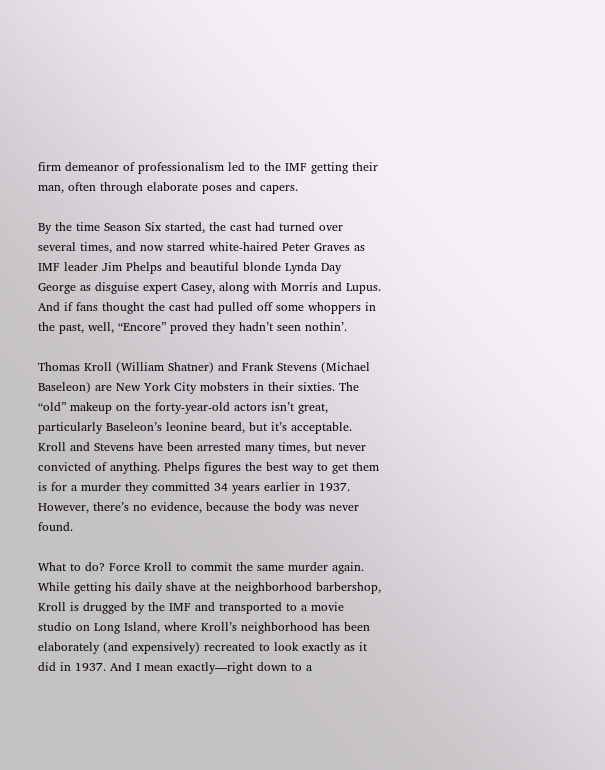firm demeanor of professionalism led to the IMF getting their man, often through elaborate poses and capers.

By the time Season Six started, the cast had turned over several times, and now starred white-haired Peter Graves as IMF leader Jim Phelps and beautiful blonde Lynda Day George as disguise expert Casey, along with Morris and Lupus. And if fans thought the cast had pulled off some whoppers in the past, well, “Encore” proved they hadn’t seen nothin’.

Thomas Kroll (William Shatner) and Frank Stevens (Michael Baseleon) are New York City mobsters in their sixties. The “old” makeup on the forty-year-old actors isn’t great, particularly Baseleon’s leonine beard, but it’s acceptable. Kroll and Stevens have been arrested many times, but never convicted of anything. Phelps figures the best way to get them is for a murder they committed 34 years earlier in 1937. However, there’s no evidence, because the body was never found.

What to do? Force Kroll to commit the same murder again. While getting his daily shave at the neighborhood barbershop, Kroll is drugged by the IMF and transported to a movie studio on Long Island, where Kroll’s neighborhood has been elaborately (and expensively) recreated to look exactly as it did in 1937. And I mean exactly—right down to a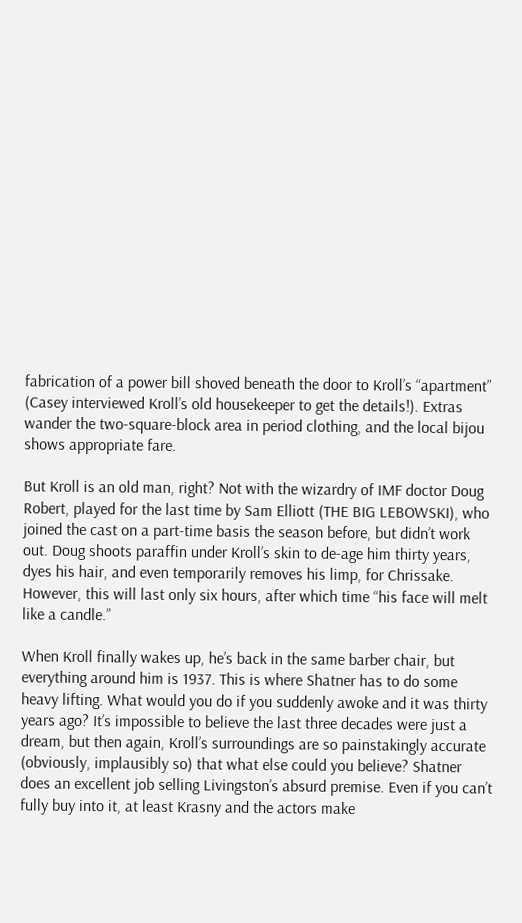fabrication of a power bill shoved beneath the door to Kroll’s “apartment” (Casey interviewed Kroll’s old housekeeper to get the details!). Extras wander the two-square-block area in period clothing, and the local bijou shows appropriate fare.

But Kroll is an old man, right? Not with the wizardry of IMF doctor Doug Robert, played for the last time by Sam Elliott (THE BIG LEBOWSKI), who joined the cast on a part-time basis the season before, but didn’t work out. Doug shoots paraffin under Kroll’s skin to de-age him thirty years, dyes his hair, and even temporarily removes his limp, for Chrissake. However, this will last only six hours, after which time “his face will melt like a candle.”

When Kroll finally wakes up, he’s back in the same barber chair, but everything around him is 1937. This is where Shatner has to do some heavy lifting. What would you do if you suddenly awoke and it was thirty years ago? It’s impossible to believe the last three decades were just a dream, but then again, Kroll’s surroundings are so painstakingly accurate (obviously, implausibly so) that what else could you believe? Shatner does an excellent job selling Livingston’s absurd premise. Even if you can’t fully buy into it, at least Krasny and the actors make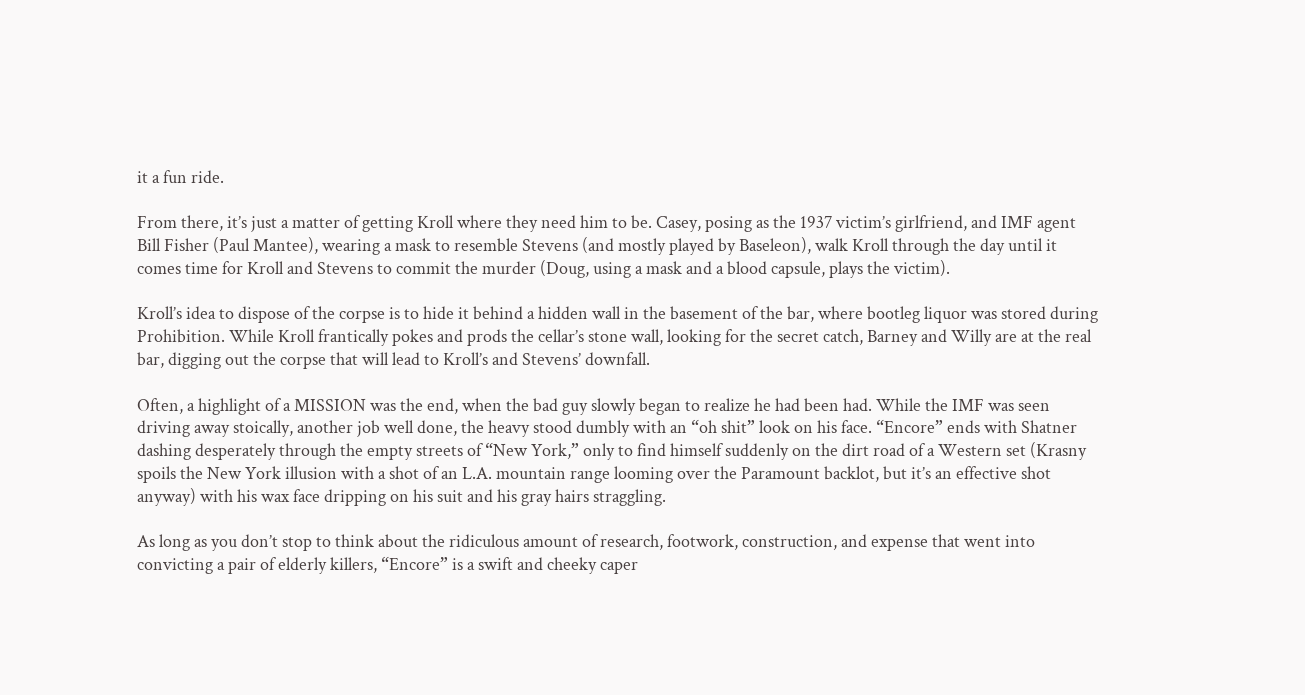it a fun ride.

From there, it’s just a matter of getting Kroll where they need him to be. Casey, posing as the 1937 victim’s girlfriend, and IMF agent Bill Fisher (Paul Mantee), wearing a mask to resemble Stevens (and mostly played by Baseleon), walk Kroll through the day until it comes time for Kroll and Stevens to commit the murder (Doug, using a mask and a blood capsule, plays the victim).

Kroll’s idea to dispose of the corpse is to hide it behind a hidden wall in the basement of the bar, where bootleg liquor was stored during Prohibition. While Kroll frantically pokes and prods the cellar’s stone wall, looking for the secret catch, Barney and Willy are at the real bar, digging out the corpse that will lead to Kroll’s and Stevens’ downfall.

Often, a highlight of a MISSION was the end, when the bad guy slowly began to realize he had been had. While the IMF was seen driving away stoically, another job well done, the heavy stood dumbly with an “oh shit” look on his face. “Encore” ends with Shatner dashing desperately through the empty streets of “New York,” only to find himself suddenly on the dirt road of a Western set (Krasny spoils the New York illusion with a shot of an L.A. mountain range looming over the Paramount backlot, but it’s an effective shot anyway) with his wax face dripping on his suit and his gray hairs straggling.

As long as you don’t stop to think about the ridiculous amount of research, footwork, construction, and expense that went into convicting a pair of elderly killers, “Encore” is a swift and cheeky caper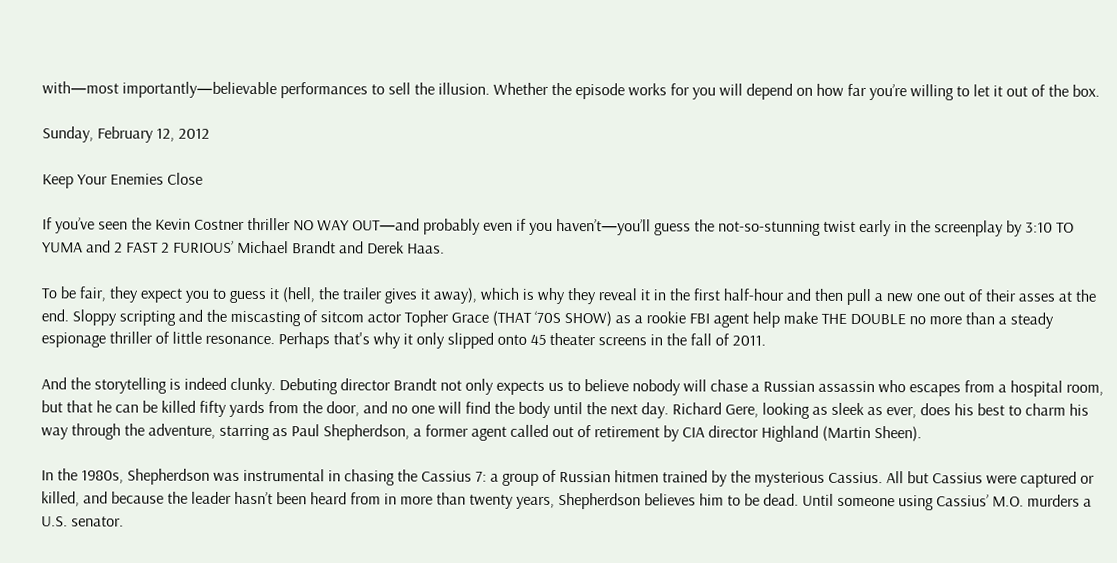with—most importantly—believable performances to sell the illusion. Whether the episode works for you will depend on how far you’re willing to let it out of the box.

Sunday, February 12, 2012

Keep Your Enemies Close

If you’ve seen the Kevin Costner thriller NO WAY OUT—and probably even if you haven’t—you’ll guess the not-so-stunning twist early in the screenplay by 3:10 TO YUMA and 2 FAST 2 FURIOUS’ Michael Brandt and Derek Haas.

To be fair, they expect you to guess it (hell, the trailer gives it away), which is why they reveal it in the first half-hour and then pull a new one out of their asses at the end. Sloppy scripting and the miscasting of sitcom actor Topher Grace (THAT ‘70S SHOW) as a rookie FBI agent help make THE DOUBLE no more than a steady espionage thriller of little resonance. Perhaps that's why it only slipped onto 45 theater screens in the fall of 2011.

And the storytelling is indeed clunky. Debuting director Brandt not only expects us to believe nobody will chase a Russian assassin who escapes from a hospital room, but that he can be killed fifty yards from the door, and no one will find the body until the next day. Richard Gere, looking as sleek as ever, does his best to charm his way through the adventure, starring as Paul Shepherdson, a former agent called out of retirement by CIA director Highland (Martin Sheen).

In the 1980s, Shepherdson was instrumental in chasing the Cassius 7: a group of Russian hitmen trained by the mysterious Cassius. All but Cassius were captured or killed, and because the leader hasn’t been heard from in more than twenty years, Shepherdson believes him to be dead. Until someone using Cassius’ M.O. murders a U.S. senator.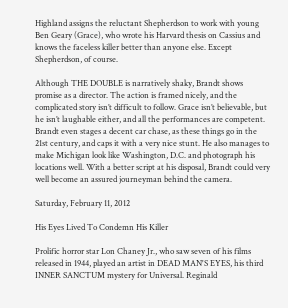Highland assigns the reluctant Shepherdson to work with young Ben Geary (Grace), who wrote his Harvard thesis on Cassius and knows the faceless killer better than anyone else. Except Shepherdson, of course.

Although THE DOUBLE is narratively shaky, Brandt shows promise as a director. The action is framed nicely, and the complicated story isn’t difficult to follow. Grace isn’t believable, but he isn’t laughable either, and all the performances are competent. Brandt even stages a decent car chase, as these things go in the 21st century, and caps it with a very nice stunt. He also manages to make Michigan look like Washington, D.C. and photograph his locations well. With a better script at his disposal, Brandt could very well become an assured journeyman behind the camera.

Saturday, February 11, 2012

His Eyes Lived To Condemn His Killer

Prolific horror star Lon Chaney Jr., who saw seven of his films released in 1944, played an artist in DEAD MAN'S EYES, his third INNER SANCTUM mystery for Universal. Reginald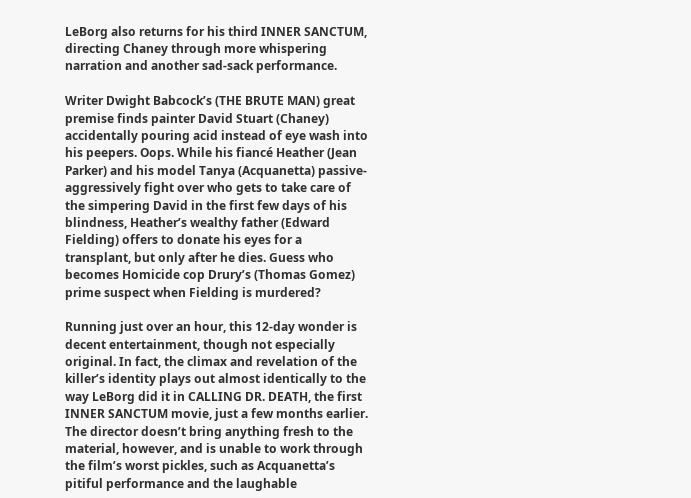LeBorg also returns for his third INNER SANCTUM, directing Chaney through more whispering narration and another sad-sack performance.

Writer Dwight Babcock’s (THE BRUTE MAN) great premise finds painter David Stuart (Chaney) accidentally pouring acid instead of eye wash into his peepers. Oops. While his fiancé Heather (Jean Parker) and his model Tanya (Acquanetta) passive-aggressively fight over who gets to take care of the simpering David in the first few days of his blindness, Heather’s wealthy father (Edward Fielding) offers to donate his eyes for a transplant, but only after he dies. Guess who becomes Homicide cop Drury’s (Thomas Gomez) prime suspect when Fielding is murdered?

Running just over an hour, this 12-day wonder is decent entertainment, though not especially original. In fact, the climax and revelation of the killer’s identity plays out almost identically to the way LeBorg did it in CALLING DR. DEATH, the first INNER SANCTUM movie, just a few months earlier. The director doesn’t bring anything fresh to the material, however, and is unable to work through the film’s worst pickles, such as Acquanetta’s pitiful performance and the laughable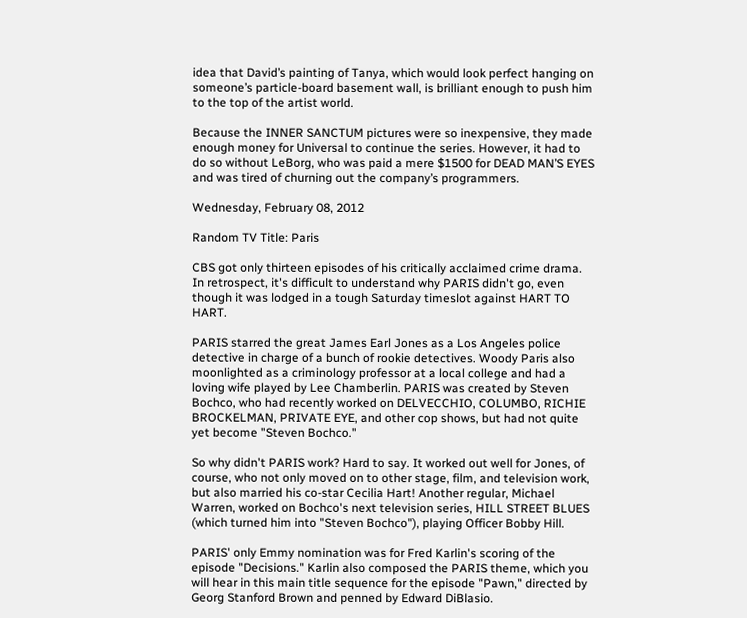idea that David’s painting of Tanya, which would look perfect hanging on someone’s particle-board basement wall, is brilliant enough to push him to the top of the artist world.

Because the INNER SANCTUM pictures were so inexpensive, they made enough money for Universal to continue the series. However, it had to do so without LeBorg, who was paid a mere $1500 for DEAD MAN’S EYES and was tired of churning out the company’s programmers.

Wednesday, February 08, 2012

Random TV Title: Paris

CBS got only thirteen episodes of his critically acclaimed crime drama. In retrospect, it's difficult to understand why PARIS didn't go, even though it was lodged in a tough Saturday timeslot against HART TO HART.

PARIS starred the great James Earl Jones as a Los Angeles police detective in charge of a bunch of rookie detectives. Woody Paris also moonlighted as a criminology professor at a local college and had a loving wife played by Lee Chamberlin. PARIS was created by Steven Bochco, who had recently worked on DELVECCHIO, COLUMBO, RICHIE BROCKELMAN, PRIVATE EYE, and other cop shows, but had not quite yet become "Steven Bochco."

So why didn't PARIS work? Hard to say. It worked out well for Jones, of course, who not only moved on to other stage, film, and television work, but also married his co-star Cecilia Hart! Another regular, Michael Warren, worked on Bochco's next television series, HILL STREET BLUES (which turned him into "Steven Bochco"), playing Officer Bobby Hill.

PARIS' only Emmy nomination was for Fred Karlin's scoring of the episode "Decisions." Karlin also composed the PARIS theme, which you will hear in this main title sequence for the episode "Pawn," directed by Georg Stanford Brown and penned by Edward DiBlasio.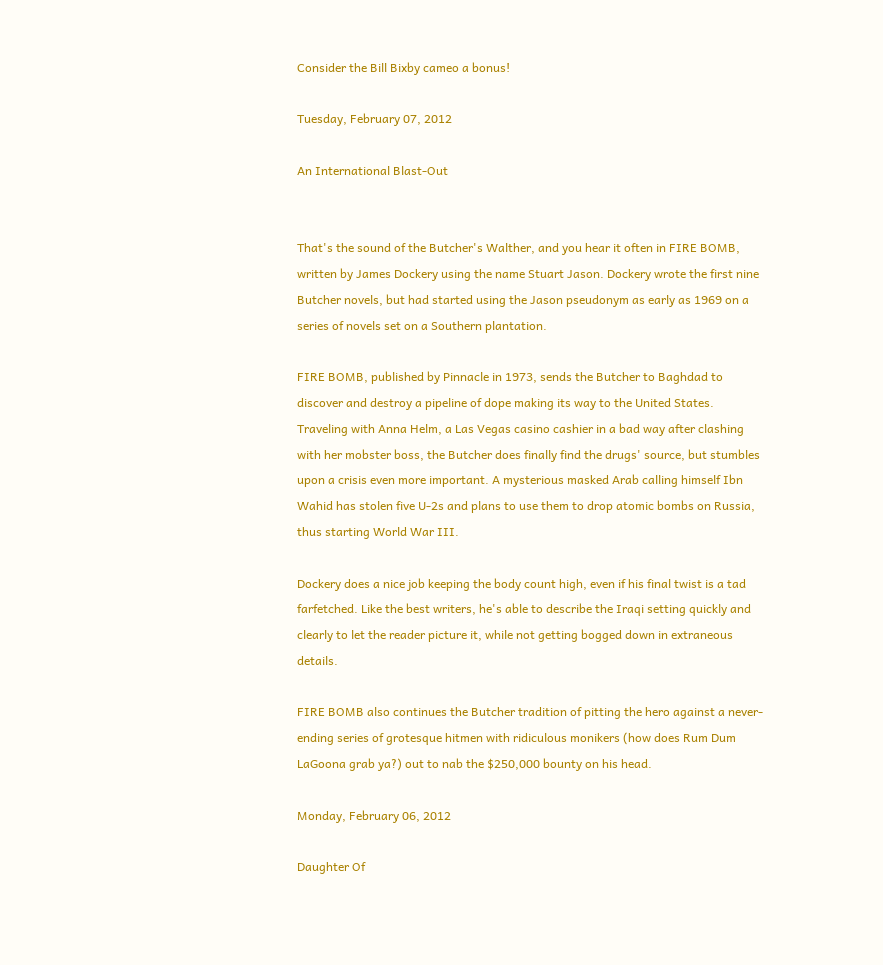Consider the Bill Bixby cameo a bonus!

Tuesday, February 07, 2012

An International Blast-Out


That's the sound of the Butcher's Walther, and you hear it often in FIRE BOMB, written by James Dockery using the name Stuart Jason. Dockery wrote the first nine Butcher novels, but had started using the Jason pseudonym as early as 1969 on a series of novels set on a Southern plantation.

FIRE BOMB, published by Pinnacle in 1973, sends the Butcher to Baghdad to discover and destroy a pipeline of dope making its way to the United States. Traveling with Anna Helm, a Las Vegas casino cashier in a bad way after clashing with her mobster boss, the Butcher does finally find the drugs' source, but stumbles upon a crisis even more important. A mysterious masked Arab calling himself Ibn Wahid has stolen five U-2s and plans to use them to drop atomic bombs on Russia, thus starting World War III.

Dockery does a nice job keeping the body count high, even if his final twist is a tad farfetched. Like the best writers, he's able to describe the Iraqi setting quickly and clearly to let the reader picture it, while not getting bogged down in extraneous details.

FIRE BOMB also continues the Butcher tradition of pitting the hero against a never-ending series of grotesque hitmen with ridiculous monikers (how does Rum Dum LaGoona grab ya?) out to nab the $250,000 bounty on his head.

Monday, February 06, 2012

Daughter Of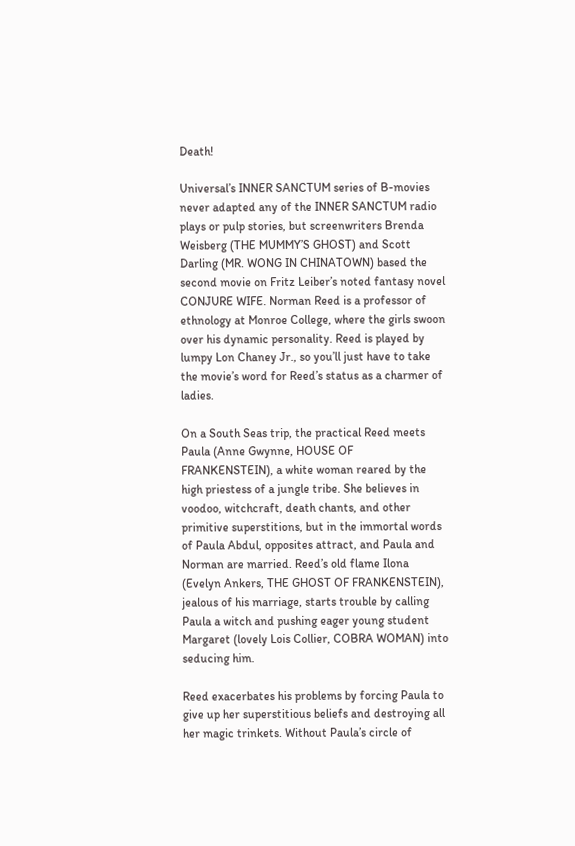Death!

Universal’s INNER SANCTUM series of B-movies never adapted any of the INNER SANCTUM radio plays or pulp stories, but screenwriters Brenda Weisberg (THE MUMMY’S GHOST) and Scott Darling (MR. WONG IN CHINATOWN) based the second movie on Fritz Leiber’s noted fantasy novel CONJURE WIFE. Norman Reed is a professor of ethnology at Monroe College, where the girls swoon over his dynamic personality. Reed is played by lumpy Lon Chaney Jr., so you’ll just have to take the movie’s word for Reed’s status as a charmer of ladies.

On a South Seas trip, the practical Reed meets Paula (Anne Gwynne, HOUSE OF FRANKENSTEIN), a white woman reared by the high priestess of a jungle tribe. She believes in voodoo, witchcraft, death chants, and other primitive superstitions, but in the immortal words of Paula Abdul, opposites attract, and Paula and Norman are married. Reed’s old flame Ilona (Evelyn Ankers, THE GHOST OF FRANKENSTEIN), jealous of his marriage, starts trouble by calling Paula a witch and pushing eager young student Margaret (lovely Lois Collier, COBRA WOMAN) into seducing him.

Reed exacerbates his problems by forcing Paula to give up her superstitious beliefs and destroying all her magic trinkets. Without Paula’s circle of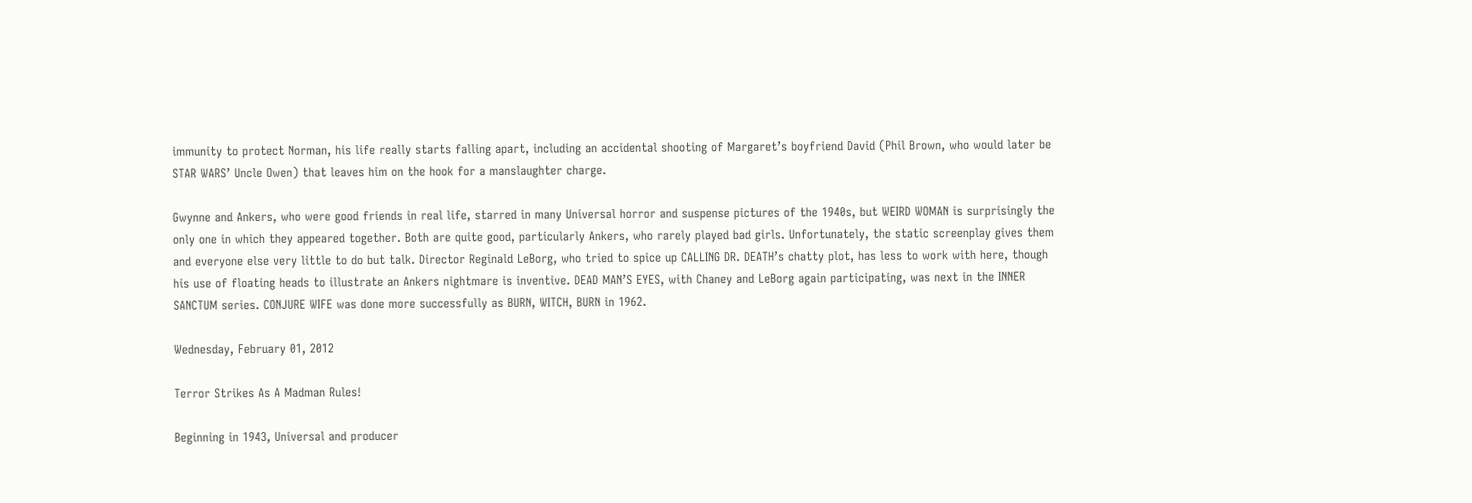immunity to protect Norman, his life really starts falling apart, including an accidental shooting of Margaret’s boyfriend David (Phil Brown, who would later be STAR WARS’ Uncle Owen) that leaves him on the hook for a manslaughter charge.

Gwynne and Ankers, who were good friends in real life, starred in many Universal horror and suspense pictures of the 1940s, but WEIRD WOMAN is surprisingly the only one in which they appeared together. Both are quite good, particularly Ankers, who rarely played bad girls. Unfortunately, the static screenplay gives them and everyone else very little to do but talk. Director Reginald LeBorg, who tried to spice up CALLING DR. DEATH’s chatty plot, has less to work with here, though his use of floating heads to illustrate an Ankers nightmare is inventive. DEAD MAN’S EYES, with Chaney and LeBorg again participating, was next in the INNER SANCTUM series. CONJURE WIFE was done more successfully as BURN, WITCH, BURN in 1962.

Wednesday, February 01, 2012

Terror Strikes As A Madman Rules!

Beginning in 1943, Universal and producer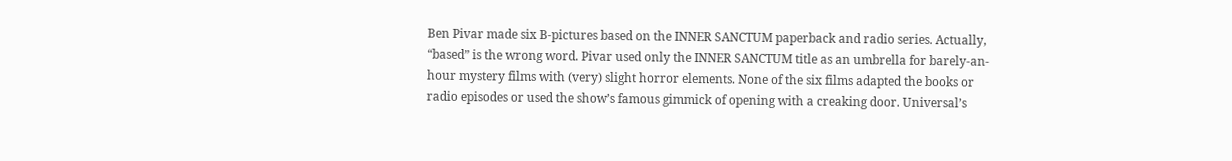Ben Pivar made six B-pictures based on the INNER SANCTUM paperback and radio series. Actually, “based” is the wrong word. Pivar used only the INNER SANCTUM title as an umbrella for barely-an-hour mystery films with (very) slight horror elements. None of the six films adapted the books or radio episodes or used the show’s famous gimmick of opening with a creaking door. Universal’s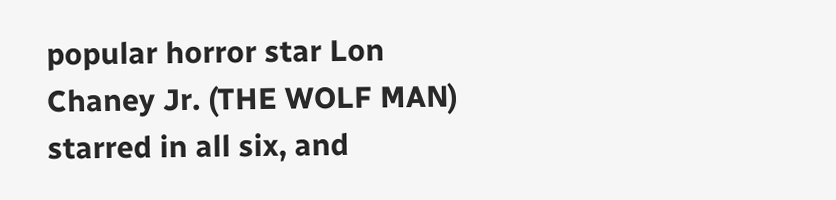popular horror star Lon Chaney Jr. (THE WOLF MAN) starred in all six, and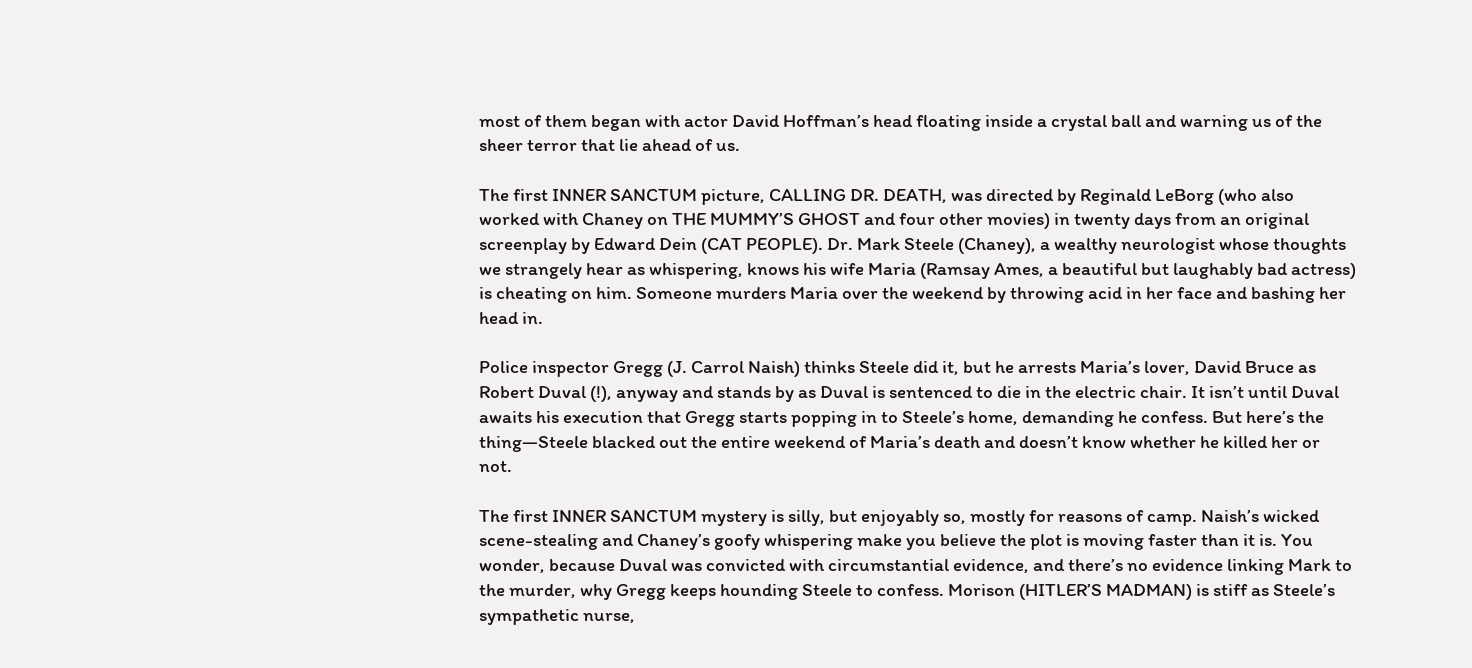most of them began with actor David Hoffman’s head floating inside a crystal ball and warning us of the sheer terror that lie ahead of us.

The first INNER SANCTUM picture, CALLING DR. DEATH, was directed by Reginald LeBorg (who also worked with Chaney on THE MUMMY’S GHOST and four other movies) in twenty days from an original screenplay by Edward Dein (CAT PEOPLE). Dr. Mark Steele (Chaney), a wealthy neurologist whose thoughts we strangely hear as whispering, knows his wife Maria (Ramsay Ames, a beautiful but laughably bad actress) is cheating on him. Someone murders Maria over the weekend by throwing acid in her face and bashing her head in.

Police inspector Gregg (J. Carrol Naish) thinks Steele did it, but he arrests Maria’s lover, David Bruce as Robert Duval (!), anyway and stands by as Duval is sentenced to die in the electric chair. It isn’t until Duval awaits his execution that Gregg starts popping in to Steele’s home, demanding he confess. But here’s the thing—Steele blacked out the entire weekend of Maria’s death and doesn’t know whether he killed her or not.

The first INNER SANCTUM mystery is silly, but enjoyably so, mostly for reasons of camp. Naish’s wicked scene-stealing and Chaney’s goofy whispering make you believe the plot is moving faster than it is. You wonder, because Duval was convicted with circumstantial evidence, and there’s no evidence linking Mark to the murder, why Gregg keeps hounding Steele to confess. Morison (HITLER’S MADMAN) is stiff as Steele’s sympathetic nurse,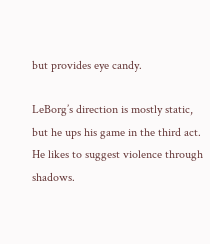but provides eye candy.

LeBorg’s direction is mostly static, but he ups his game in the third act. He likes to suggest violence through shadows.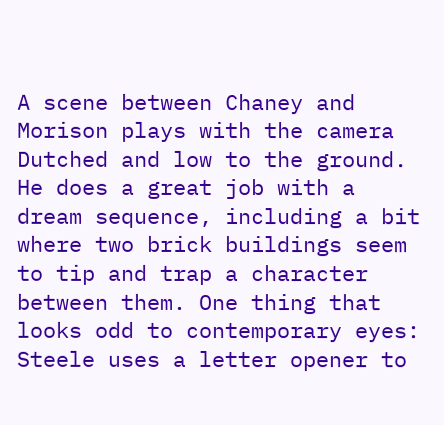A scene between Chaney and Morison plays with the camera Dutched and low to the ground. He does a great job with a dream sequence, including a bit where two brick buildings seem to tip and trap a character between them. One thing that looks odd to contemporary eyes: Steele uses a letter opener to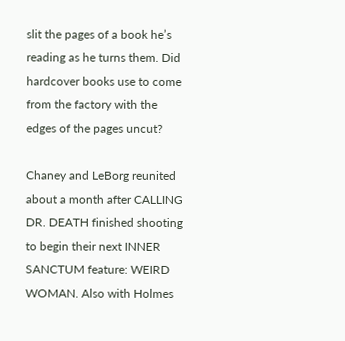slit the pages of a book he’s reading as he turns them. Did hardcover books use to come from the factory with the edges of the pages uncut?

Chaney and LeBorg reunited about a month after CALLING DR. DEATH finished shooting to begin their next INNER SANCTUM feature: WEIRD WOMAN. Also with Holmes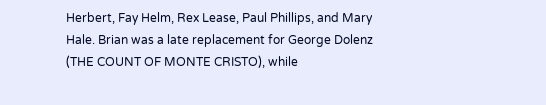Herbert, Fay Helm, Rex Lease, Paul Phillips, and Mary Hale. Brian was a late replacement for George Dolenz (THE COUNT OF MONTE CRISTO), while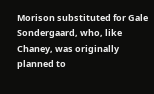Morison substituted for Gale Sondergaard, who, like Chaney, was originally planned to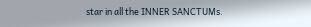star in all the INNER SANCTUMs.